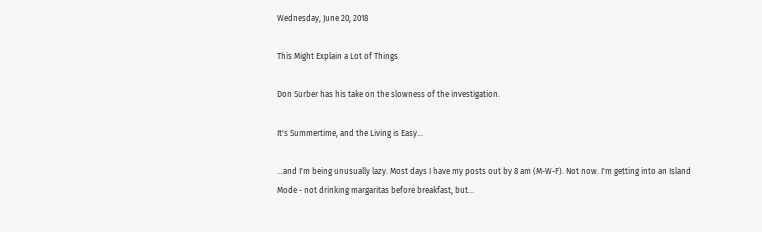Wednesday, June 20, 2018

This Might Explain a Lot of Things

Don Surber has his take on the slowness of the investigation.

It's Summertime, and the Living is Easy...

...and I'm being unusually lazy. Most days I have my posts out by 8 am (M-W-F). Not now. I'm getting into an Island Mode - not drinking margaritas before breakfast, but...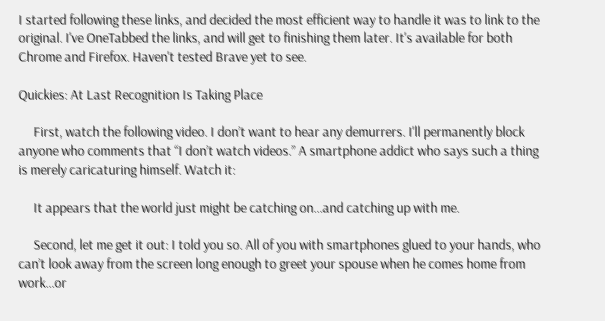I started following these links, and decided the most efficient way to handle it was to link to the original. I've OneTabbed the links, and will get to finishing them later. It's available for both Chrome and Firefox. Haven't tested Brave yet to see.

Quickies: At Last Recognition Is Taking Place

     First, watch the following video. I don’t want to hear any demurrers. I'll permanently block anyone who comments that “I don’t watch videos.” A smartphone addict who says such a thing is merely caricaturing himself. Watch it:

     It appears that the world just might be catching on...and catching up with me.

     Second, let me get it out: I told you so. All of you with smartphones glued to your hands, who can’t look away from the screen long enough to greet your spouse when he comes home from work...or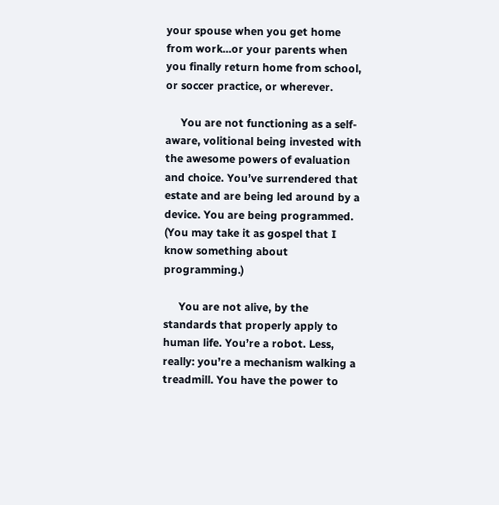your spouse when you get home from work...or your parents when you finally return home from school, or soccer practice, or wherever.

     You are not functioning as a self-aware, volitional being invested with the awesome powers of evaluation and choice. You’ve surrendered that estate and are being led around by a device. You are being programmed. (You may take it as gospel that I know something about programming.)

     You are not alive, by the standards that properly apply to human life. You’re a robot. Less, really: you’re a mechanism walking a treadmill. You have the power to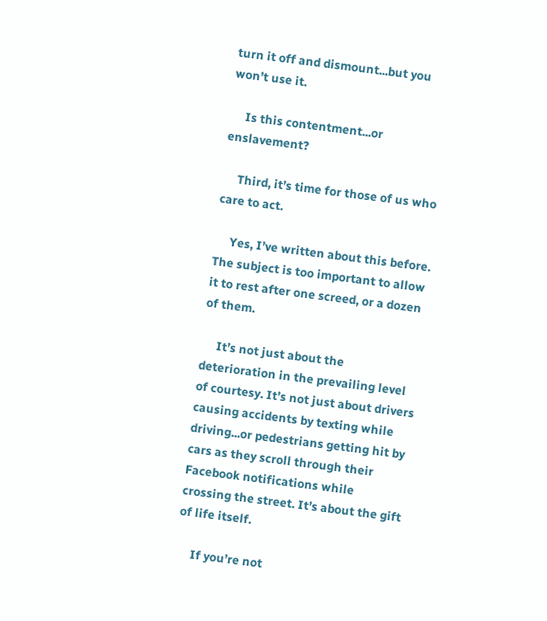turn it off and dismount...but you won’t use it.

     Is this contentment...or enslavement?

     Third, it’s time for those of us who care to act.

     Yes, I’ve written about this before. The subject is too important to allow it to rest after one screed, or a dozen of them.

     It’s not just about the deterioration in the prevailing level of courtesy. It’s not just about drivers causing accidents by texting while driving...or pedestrians getting hit by cars as they scroll through their Facebook notifications while crossing the street. It’s about the gift of life itself.

     If you’re not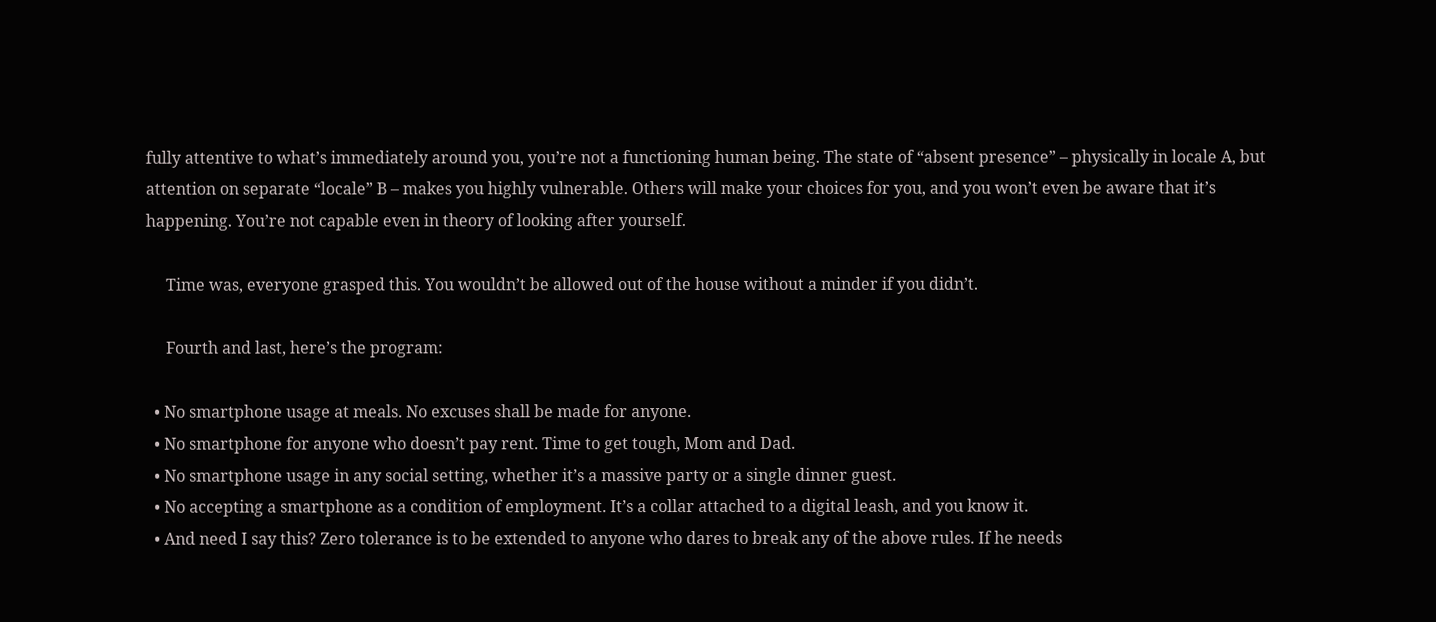fully attentive to what’s immediately around you, you’re not a functioning human being. The state of “absent presence” – physically in locale A, but attention on separate “locale” B – makes you highly vulnerable. Others will make your choices for you, and you won’t even be aware that it’s happening. You’re not capable even in theory of looking after yourself.

     Time was, everyone grasped this. You wouldn’t be allowed out of the house without a minder if you didn’t.

     Fourth and last, here’s the program:

  • No smartphone usage at meals. No excuses shall be made for anyone.
  • No smartphone for anyone who doesn’t pay rent. Time to get tough, Mom and Dad.
  • No smartphone usage in any social setting, whether it’s a massive party or a single dinner guest.
  • No accepting a smartphone as a condition of employment. It’s a collar attached to a digital leash, and you know it.
  • And need I say this? Zero tolerance is to be extended to anyone who dares to break any of the above rules. If he needs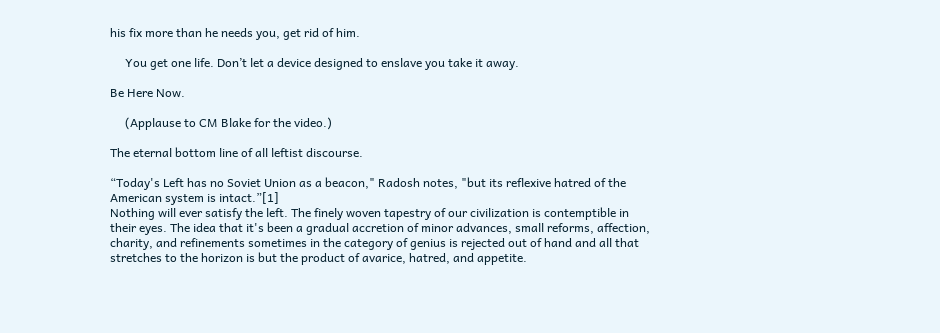his fix more than he needs you, get rid of him.

     You get one life. Don’t let a device designed to enslave you take it away.

Be Here Now.

     (Applause to CM Blake for the video.)

The eternal bottom line of all leftist discourse.

“Today's Left has no Soviet Union as a beacon," Radosh notes, "but its reflexive hatred of the American system is intact.”[1]
Nothing will ever satisfy the left. The finely woven tapestry of our civilization is contemptible in their eyes. The idea that it's been a gradual accretion of minor advances, small reforms, affection, charity, and refinements sometimes in the category of genius is rejected out of hand and all that stretches to the horizon is but the product of avarice, hatred, and appetite.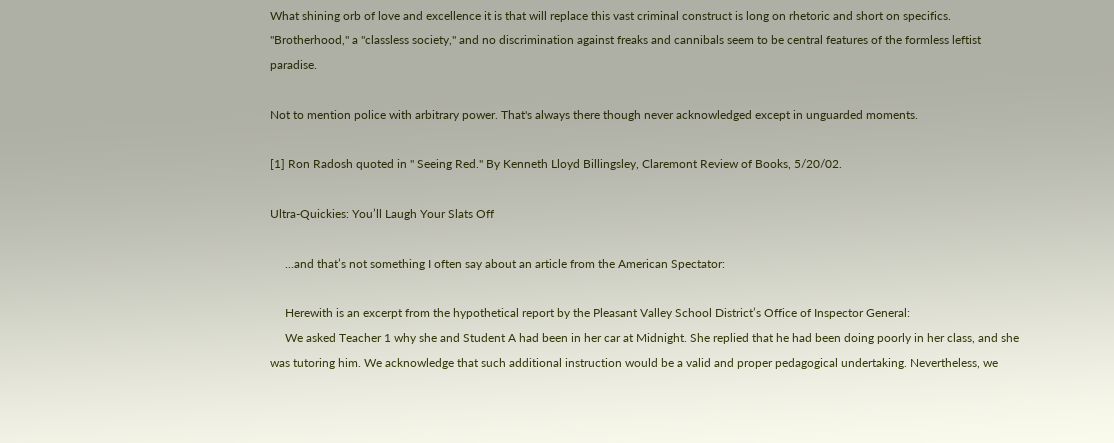What shining orb of love and excellence it is that will replace this vast criminal construct is long on rhetoric and short on specifics. "Brotherhood," a "classless society," and no discrimination against freaks and cannibals seem to be central features of the formless leftist paradise.

Not to mention police with arbitrary power. That's always there though never acknowledged except in unguarded moments.

[1] Ron Radosh quoted in " Seeing Red." By Kenneth Lloyd Billingsley, Claremont Review of Books, 5/20/02.

Ultra-Quickies: You’ll Laugh Your Slats Off

     ...and that’s not something I often say about an article from the American Spectator:

     Herewith is an excerpt from the hypothetical report by the Pleasant Valley School District’s Office of Inspector General:
     We asked Teacher 1 why she and Student A had been in her car at Midnight. She replied that he had been doing poorly in her class, and she was tutoring him. We acknowledge that such additional instruction would be a valid and proper pedagogical undertaking. Nevertheless, we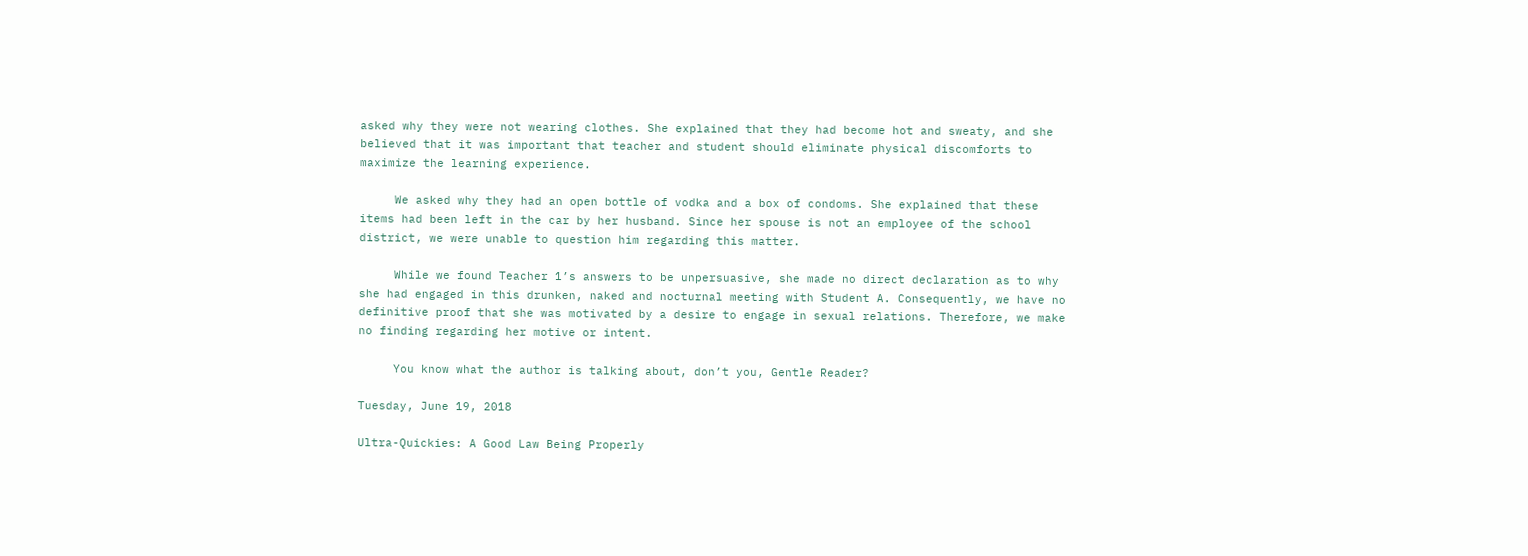asked why they were not wearing clothes. She explained that they had become hot and sweaty, and she believed that it was important that teacher and student should eliminate physical discomforts to maximize the learning experience.

     We asked why they had an open bottle of vodka and a box of condoms. She explained that these items had been left in the car by her husband. Since her spouse is not an employee of the school district, we were unable to question him regarding this matter.

     While we found Teacher 1’s answers to be unpersuasive, she made no direct declaration as to why she had engaged in this drunken, naked and nocturnal meeting with Student A. Consequently, we have no definitive proof that she was motivated by a desire to engage in sexual relations. Therefore, we make no finding regarding her motive or intent.

     You know what the author is talking about, don’t you, Gentle Reader?

Tuesday, June 19, 2018

Ultra-Quickies: A Good Law Being Properly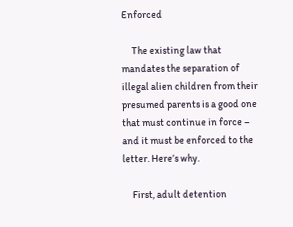Enforced

     The existing law that mandates the separation of illegal alien children from their presumed parents is a good one that must continue in force – and it must be enforced to the letter. Here’s why.

     First, adult detention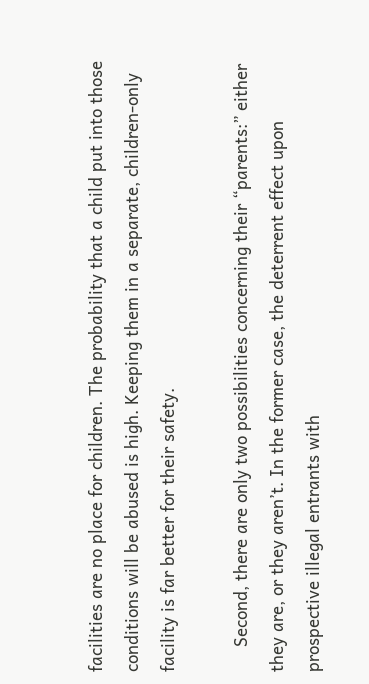facilities are no place for children. The probability that a child put into those conditions will be abused is high. Keeping them in a separate, children-only facility is far better for their safety.

     Second, there are only two possibilities concerning their “parents:” either they are, or they aren’t. In the former case, the deterrent effect upon prospective illegal entrants with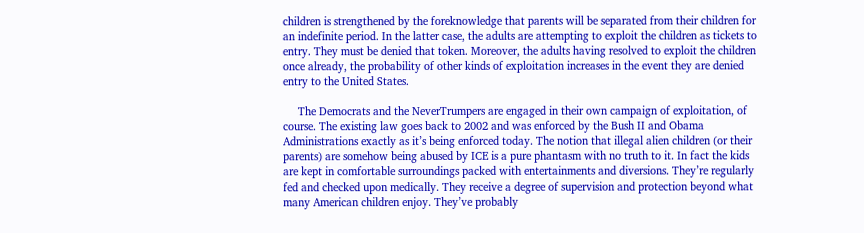children is strengthened by the foreknowledge that parents will be separated from their children for an indefinite period. In the latter case, the adults are attempting to exploit the children as tickets to entry. They must be denied that token. Moreover, the adults having resolved to exploit the children once already, the probability of other kinds of exploitation increases in the event they are denied entry to the United States.

     The Democrats and the NeverTrumpers are engaged in their own campaign of exploitation, of course. The existing law goes back to 2002 and was enforced by the Bush II and Obama Administrations exactly as it’s being enforced today. The notion that illegal alien children (or their parents) are somehow being abused by ICE is a pure phantasm with no truth to it. In fact the kids are kept in comfortable surroundings packed with entertainments and diversions. They’re regularly fed and checked upon medically. They receive a degree of supervision and protection beyond what many American children enjoy. They’ve probably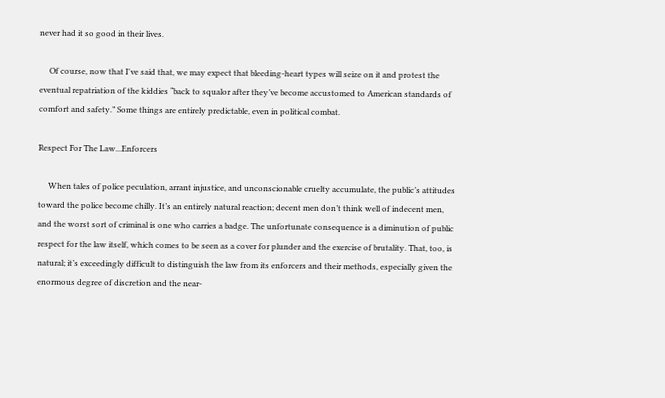never had it so good in their lives.

     Of course, now that I've said that, we may expect that bleeding-heart types will seize on it and protest the eventual repatriation of the kiddies “back to squalor after they’ve become accustomed to American standards of comfort and safety.” Some things are entirely predictable, even in political combat.

Respect For The Law...Enforcers

     When tales of police peculation, arrant injustice, and unconscionable cruelty accumulate, the public’s attitudes toward the police become chilly. It’s an entirely natural reaction; decent men don’t think well of indecent men, and the worst sort of criminal is one who carries a badge. The unfortunate consequence is a diminution of public respect for the law itself, which comes to be seen as a cover for plunder and the exercise of brutality. That, too, is natural; it’s exceedingly difficult to distinguish the law from its enforcers and their methods, especially given the enormous degree of discretion and the near-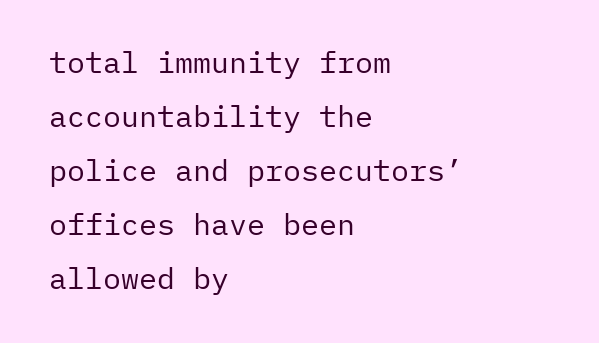total immunity from accountability the police and prosecutors’ offices have been allowed by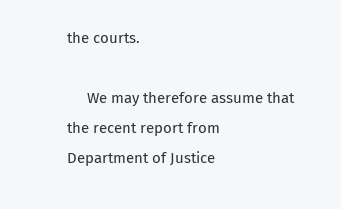the courts.

     We may therefore assume that the recent report from Department of Justice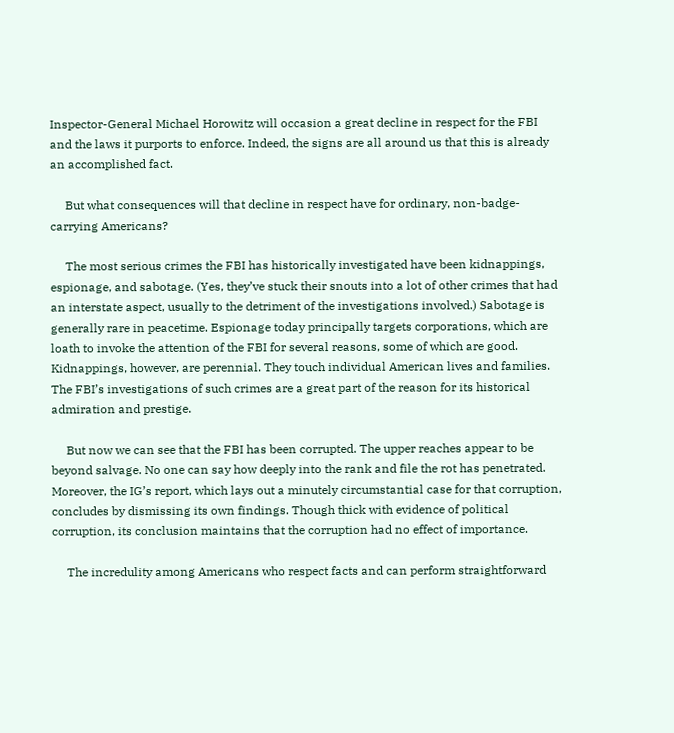Inspector-General Michael Horowitz will occasion a great decline in respect for the FBI and the laws it purports to enforce. Indeed, the signs are all around us that this is already an accomplished fact.

     But what consequences will that decline in respect have for ordinary, non-badge-carrying Americans?

     The most serious crimes the FBI has historically investigated have been kidnappings, espionage, and sabotage. (Yes, they’ve stuck their snouts into a lot of other crimes that had an interstate aspect, usually to the detriment of the investigations involved.) Sabotage is generally rare in peacetime. Espionage today principally targets corporations, which are loath to invoke the attention of the FBI for several reasons, some of which are good. Kidnappings, however, are perennial. They touch individual American lives and families. The FBI’s investigations of such crimes are a great part of the reason for its historical admiration and prestige.

     But now we can see that the FBI has been corrupted. The upper reaches appear to be beyond salvage. No one can say how deeply into the rank and file the rot has penetrated. Moreover, the IG’s report, which lays out a minutely circumstantial case for that corruption, concludes by dismissing its own findings. Though thick with evidence of political corruption, its conclusion maintains that the corruption had no effect of importance.

     The incredulity among Americans who respect facts and can perform straightforward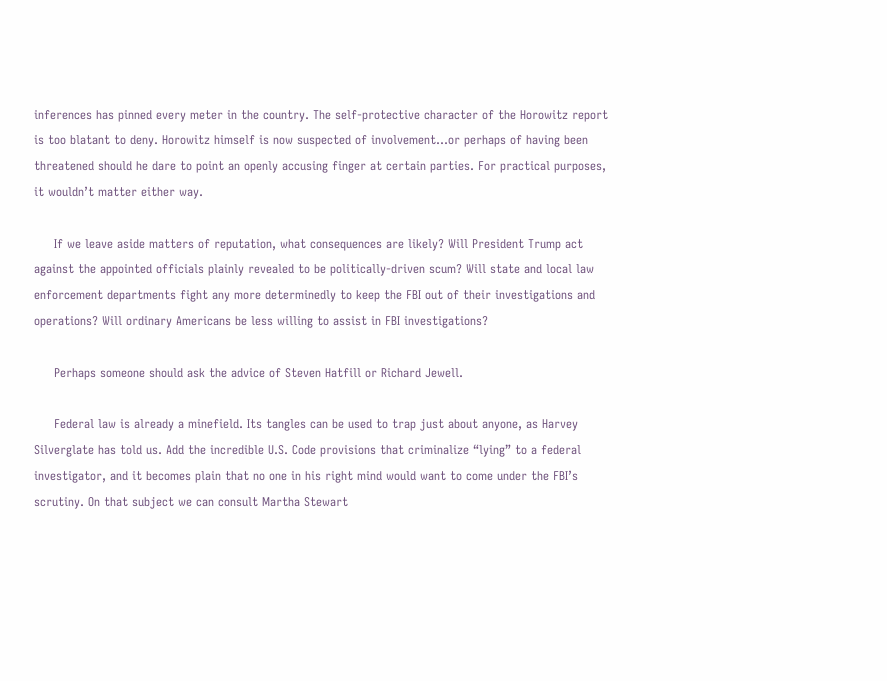inferences has pinned every meter in the country. The self-protective character of the Horowitz report is too blatant to deny. Horowitz himself is now suspected of involvement...or perhaps of having been threatened should he dare to point an openly accusing finger at certain parties. For practical purposes, it wouldn’t matter either way.

     If we leave aside matters of reputation, what consequences are likely? Will President Trump act against the appointed officials plainly revealed to be politically-driven scum? Will state and local law enforcement departments fight any more determinedly to keep the FBI out of their investigations and operations? Will ordinary Americans be less willing to assist in FBI investigations?

     Perhaps someone should ask the advice of Steven Hatfill or Richard Jewell.

     Federal law is already a minefield. Its tangles can be used to trap just about anyone, as Harvey Silverglate has told us. Add the incredible U.S. Code provisions that criminalize “lying” to a federal investigator, and it becomes plain that no one in his right mind would want to come under the FBI’s scrutiny. On that subject we can consult Martha Stewart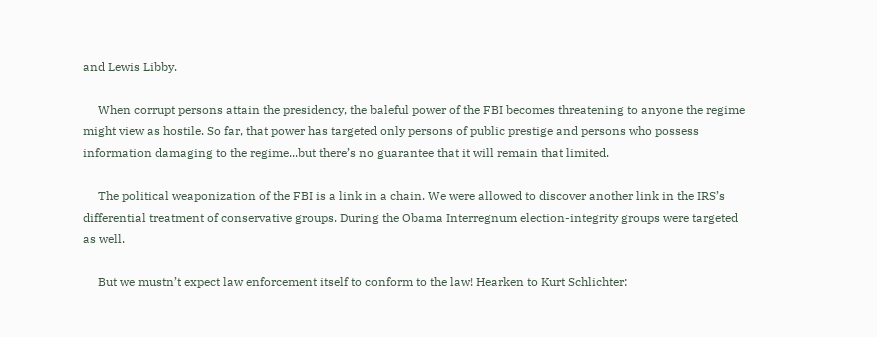and Lewis Libby.

     When corrupt persons attain the presidency, the baleful power of the FBI becomes threatening to anyone the regime might view as hostile. So far, that power has targeted only persons of public prestige and persons who possess information damaging to the regime...but there’s no guarantee that it will remain that limited.

     The political weaponization of the FBI is a link in a chain. We were allowed to discover another link in the IRS’s differential treatment of conservative groups. During the Obama Interregnum election-integrity groups were targeted as well.

     But we mustn’t expect law enforcement itself to conform to the law! Hearken to Kurt Schlichter: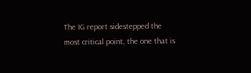The IG report sidestepped the most critical point, the one that is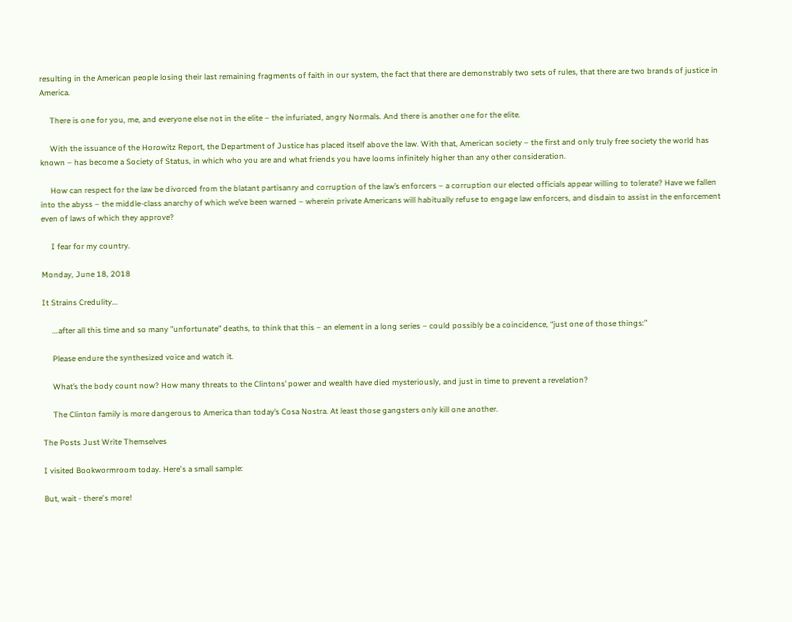resulting in the American people losing their last remaining fragments of faith in our system, the fact that there are demonstrably two sets of rules, that there are two brands of justice in America.

     There is one for you, me, and everyone else not in the elite – the infuriated, angry Normals. And there is another one for the elite.

     With the issuance of the Horowitz Report, the Department of Justice has placed itself above the law. With that, American society – the first and only truly free society the world has known – has become a Society of Status, in which who you are and what friends you have looms infinitely higher than any other consideration.

     How can respect for the law be divorced from the blatant partisanry and corruption of the law’s enforcers – a corruption our elected officials appear willing to tolerate? Have we fallen into the abyss – the middle-class anarchy of which we’ve been warned – wherein private Americans will habitually refuse to engage law enforcers, and disdain to assist in the enforcement even of laws of which they approve?

     I fear for my country.

Monday, June 18, 2018

It Strains Credulity...

     ...after all this time and so many "unfortunate" deaths, to think that this – an element in a long series – could possibly be a coincidence, “just one of those things:”

     Please endure the synthesized voice and watch it.

     What’s the body count now? How many threats to the Clintons’ power and wealth have died mysteriously, and just in time to prevent a revelation?

     The Clinton family is more dangerous to America than today’s Cosa Nostra. At least those gangsters only kill one another.

The Posts Just Write Themselves

I visited Bookwormroom today. Here's a small sample:

But, wait - there's more!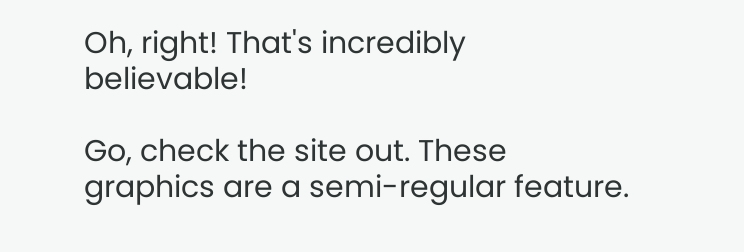Oh, right! That's incredibly believable!

Go, check the site out. These graphics are a semi-regular feature.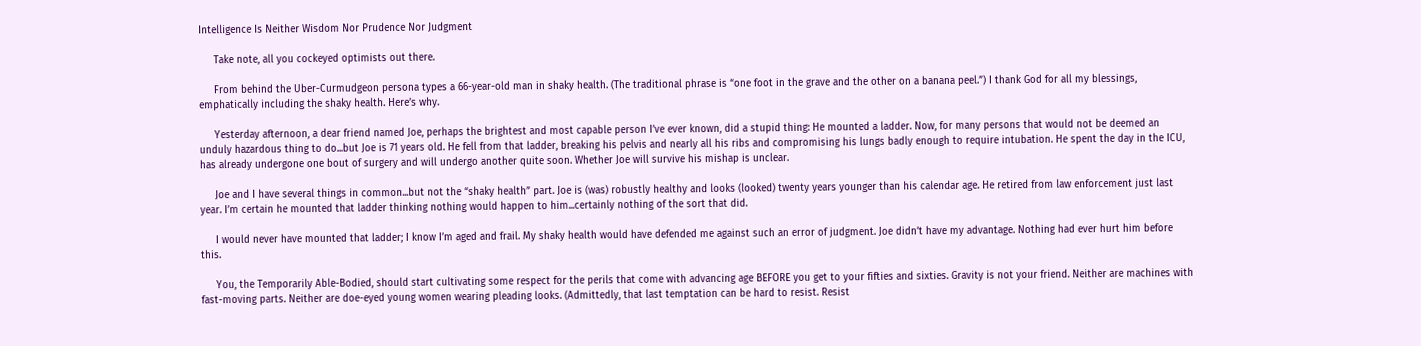Intelligence Is Neither Wisdom Nor Prudence Nor Judgment

     Take note, all you cockeyed optimists out there.

     From behind the Uber-Curmudgeon persona types a 66-year-old man in shaky health. (The traditional phrase is “one foot in the grave and the other on a banana peel.”) I thank God for all my blessings, emphatically including the shaky health. Here’s why.

     Yesterday afternoon, a dear friend named Joe, perhaps the brightest and most capable person I’ve ever known, did a stupid thing: He mounted a ladder. Now, for many persons that would not be deemed an unduly hazardous thing to do...but Joe is 71 years old. He fell from that ladder, breaking his pelvis and nearly all his ribs and compromising his lungs badly enough to require intubation. He spent the day in the ICU, has already undergone one bout of surgery and will undergo another quite soon. Whether Joe will survive his mishap is unclear.

     Joe and I have several things in common...but not the “shaky health” part. Joe is (was) robustly healthy and looks (looked) twenty years younger than his calendar age. He retired from law enforcement just last year. I’m certain he mounted that ladder thinking nothing would happen to him...certainly nothing of the sort that did.

     I would never have mounted that ladder; I know I’m aged and frail. My shaky health would have defended me against such an error of judgment. Joe didn’t have my advantage. Nothing had ever hurt him before this.

     You, the Temporarily Able-Bodied, should start cultivating some respect for the perils that come with advancing age BEFORE you get to your fifties and sixties. Gravity is not your friend. Neither are machines with fast-moving parts. Neither are doe-eyed young women wearing pleading looks. (Admittedly, that last temptation can be hard to resist. Resist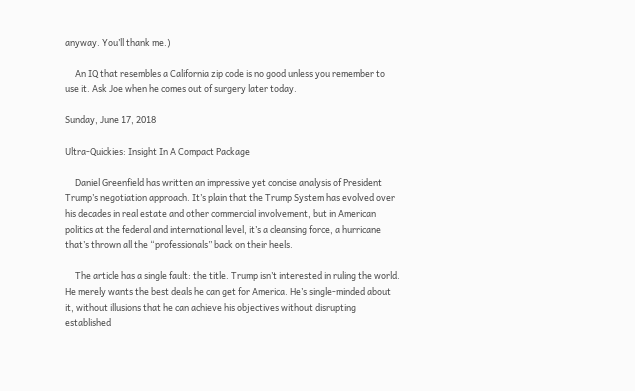anyway. You’ll thank me.)

     An IQ that resembles a California zip code is no good unless you remember to use it. Ask Joe when he comes out of surgery later today.

Sunday, June 17, 2018

Ultra-Quickies: Insight In A Compact Package

     Daniel Greenfield has written an impressive yet concise analysis of President Trump’s negotiation approach. It’s plain that the Trump System has evolved over his decades in real estate and other commercial involvement, but in American politics at the federal and international level, it’s a cleansing force, a hurricane that’s thrown all the “professionals” back on their heels.

     The article has a single fault: the title. Trump isn’t interested in ruling the world. He merely wants the best deals he can get for America. He’s single-minded about it, without illusions that he can achieve his objectives without disrupting established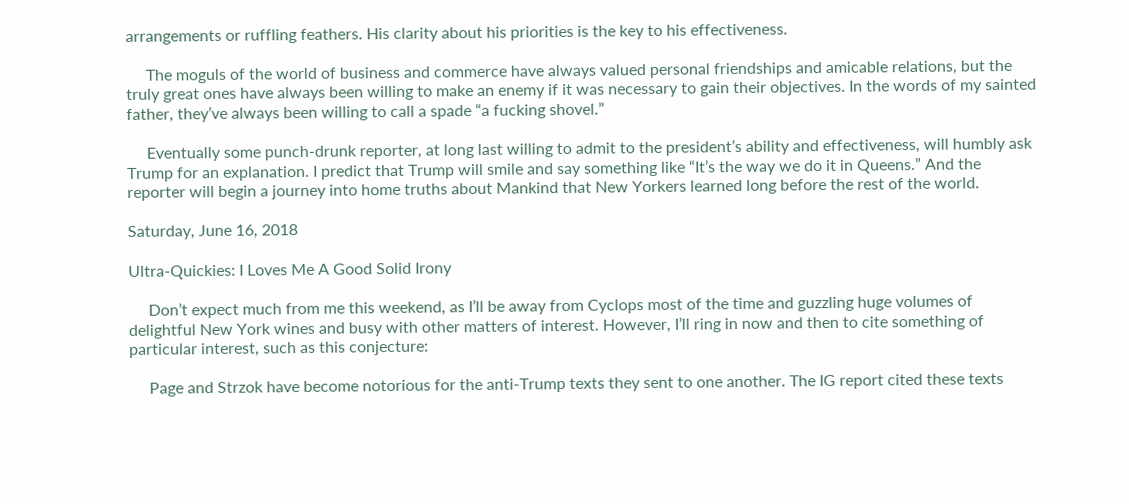arrangements or ruffling feathers. His clarity about his priorities is the key to his effectiveness.

     The moguls of the world of business and commerce have always valued personal friendships and amicable relations, but the truly great ones have always been willing to make an enemy if it was necessary to gain their objectives. In the words of my sainted father, they’ve always been willing to call a spade “a fucking shovel.”

     Eventually some punch-drunk reporter, at long last willing to admit to the president’s ability and effectiveness, will humbly ask Trump for an explanation. I predict that Trump will smile and say something like “It’s the way we do it in Queens.” And the reporter will begin a journey into home truths about Mankind that New Yorkers learned long before the rest of the world.

Saturday, June 16, 2018

Ultra-Quickies: I Loves Me A Good Solid Irony

     Don’t expect much from me this weekend, as I’ll be away from Cyclops most of the time and guzzling huge volumes of delightful New York wines and busy with other matters of interest. However, I’ll ring in now and then to cite something of particular interest, such as this conjecture:

     Page and Strzok have become notorious for the anti-Trump texts they sent to one another. The IG report cited these texts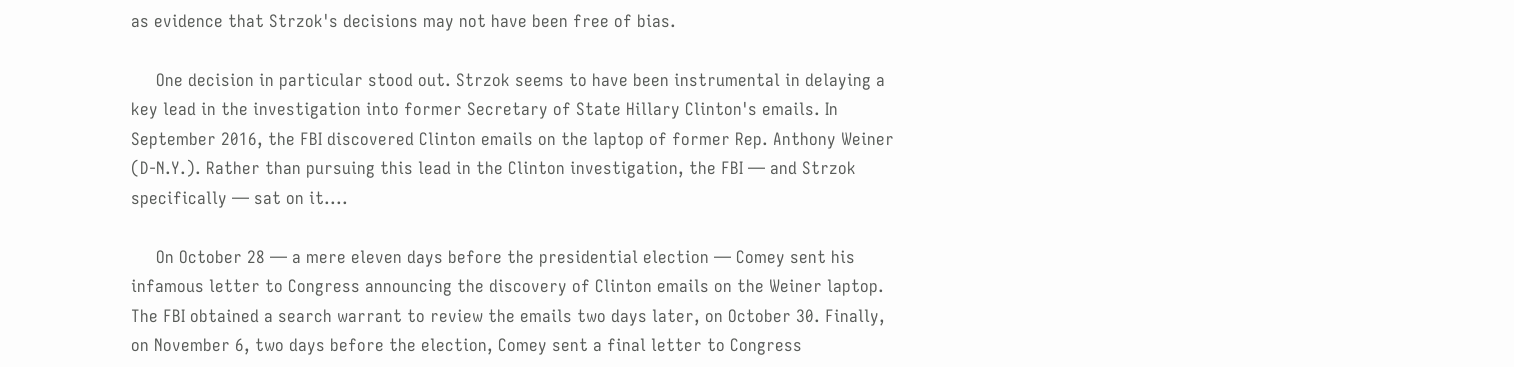as evidence that Strzok's decisions may not have been free of bias.

     One decision in particular stood out. Strzok seems to have been instrumental in delaying a key lead in the investigation into former Secretary of State Hillary Clinton's emails. In September 2016, the FBI discovered Clinton emails on the laptop of former Rep. Anthony Weiner (D-N.Y.). Rather than pursuing this lead in the Clinton investigation, the FBI — and Strzok specifically — sat on it....

     On October 28 — a mere eleven days before the presidential election — Comey sent his infamous letter to Congress announcing the discovery of Clinton emails on the Weiner laptop. The FBI obtained a search warrant to review the emails two days later, on October 30. Finally, on November 6, two days before the election, Comey sent a final letter to Congress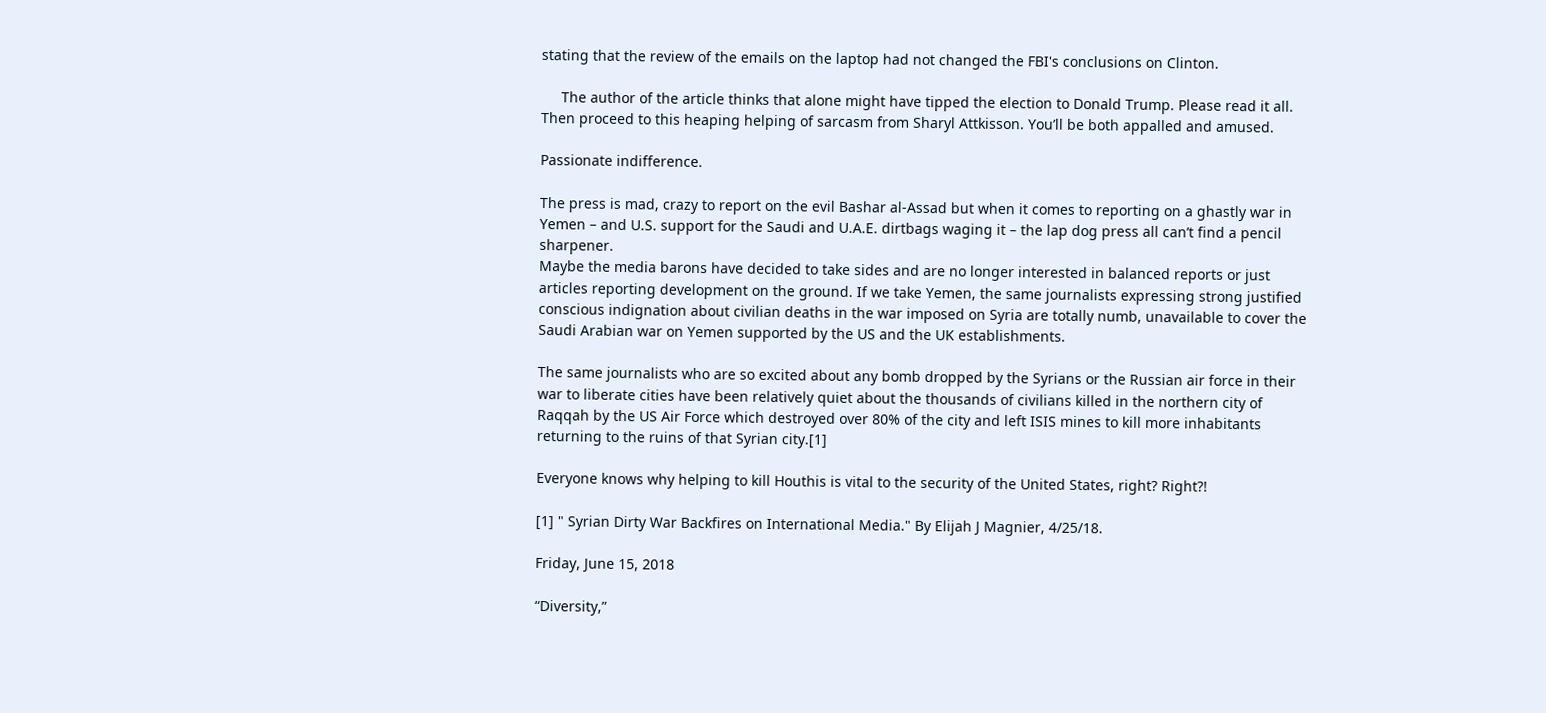stating that the review of the emails on the laptop had not changed the FBI's conclusions on Clinton.

     The author of the article thinks that alone might have tipped the election to Donald Trump. Please read it all. Then proceed to this heaping helping of sarcasm from Sharyl Attkisson. You’ll be both appalled and amused.

Passionate indifference.

The press is mad, crazy to report on the evil Bashar al-Assad but when it comes to reporting on a ghastly war in Yemen – and U.S. support for the Saudi and U.A.E. dirtbags waging it – the lap dog press all can’t find a pencil sharpener.
Maybe the media barons have decided to take sides and are no longer interested in balanced reports or just articles reporting development on the ground. If we take Yemen, the same journalists expressing strong justified conscious indignation about civilian deaths in the war imposed on Syria are totally numb, unavailable to cover the Saudi Arabian war on Yemen supported by the US and the UK establishments.

The same journalists who are so excited about any bomb dropped by the Syrians or the Russian air force in their war to liberate cities have been relatively quiet about the thousands of civilians killed in the northern city of Raqqah by the US Air Force which destroyed over 80% of the city and left ISIS mines to kill more inhabitants returning to the ruins of that Syrian city.[1]

Everyone knows why helping to kill Houthis is vital to the security of the United States, right? Right?!

[1] " Syrian Dirty War Backfires on International Media." By Elijah J Magnier, 4/25/18.

Friday, June 15, 2018

“Diversity,”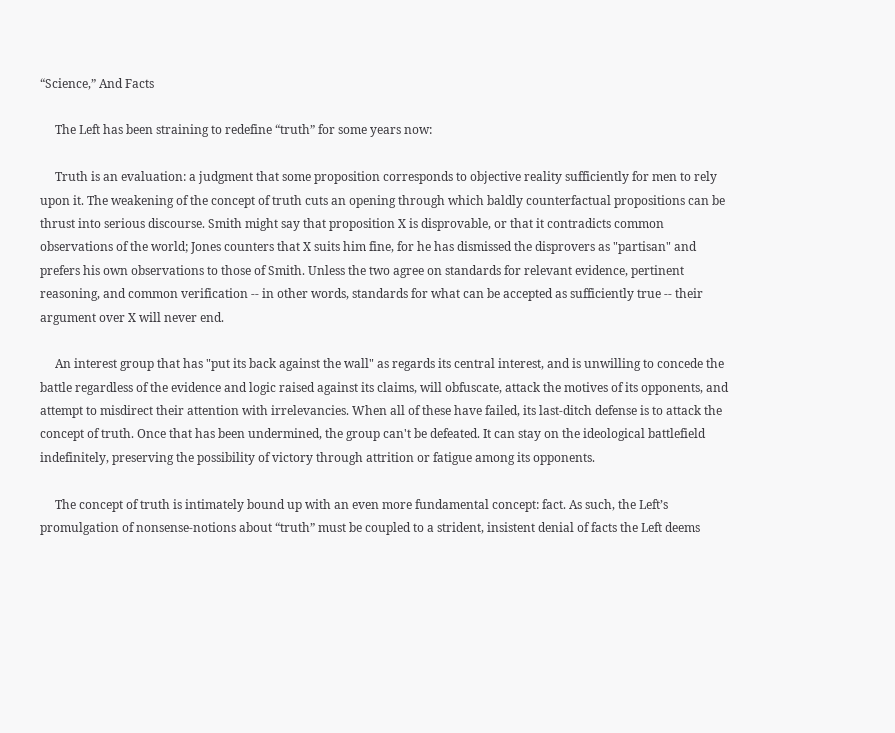“Science,” And Facts

     The Left has been straining to redefine “truth” for some years now:

     Truth is an evaluation: a judgment that some proposition corresponds to objective reality sufficiently for men to rely upon it. The weakening of the concept of truth cuts an opening through which baldly counterfactual propositions can be thrust into serious discourse. Smith might say that proposition X is disprovable, or that it contradicts common observations of the world; Jones counters that X suits him fine, for he has dismissed the disprovers as "partisan" and prefers his own observations to those of Smith. Unless the two agree on standards for relevant evidence, pertinent reasoning, and common verification -- in other words, standards for what can be accepted as sufficiently true -- their argument over X will never end.

     An interest group that has "put its back against the wall" as regards its central interest, and is unwilling to concede the battle regardless of the evidence and logic raised against its claims, will obfuscate, attack the motives of its opponents, and attempt to misdirect their attention with irrelevancies. When all of these have failed, its last-ditch defense is to attack the concept of truth. Once that has been undermined, the group can't be defeated. It can stay on the ideological battlefield indefinitely, preserving the possibility of victory through attrition or fatigue among its opponents.

     The concept of truth is intimately bound up with an even more fundamental concept: fact. As such, the Left’s promulgation of nonsense-notions about “truth” must be coupled to a strident, insistent denial of facts the Left deems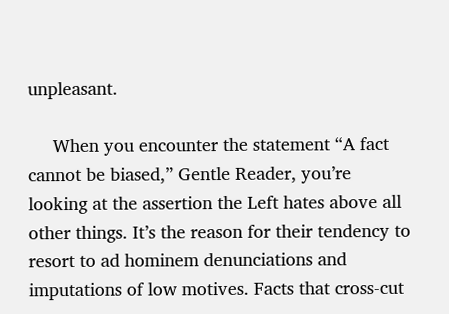unpleasant.

     When you encounter the statement “A fact cannot be biased,” Gentle Reader, you’re looking at the assertion the Left hates above all other things. It’s the reason for their tendency to resort to ad hominem denunciations and imputations of low motives. Facts that cross-cut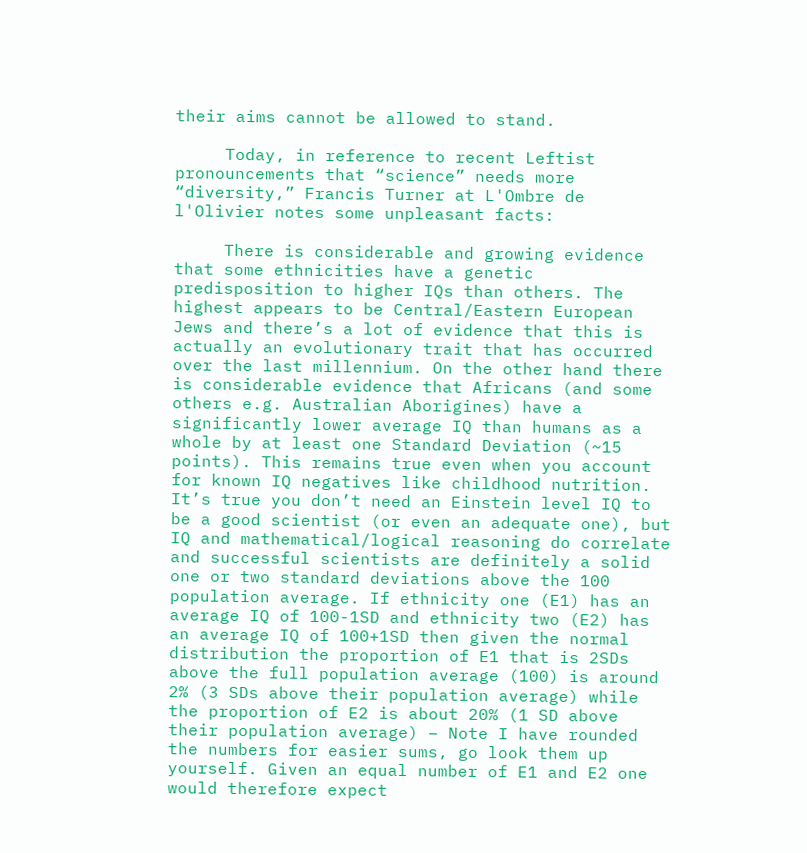their aims cannot be allowed to stand.

     Today, in reference to recent Leftist pronouncements that “science” needs more “diversity,” Francis Turner at L'Ombre de l'Olivier notes some unpleasant facts:

     There is considerable and growing evidence that some ethnicities have a genetic predisposition to higher IQs than others. The highest appears to be Central/Eastern European Jews and there’s a lot of evidence that this is actually an evolutionary trait that has occurred over the last millennium. On the other hand there is considerable evidence that Africans (and some others e.g. Australian Aborigines) have a significantly lower average IQ than humans as a whole by at least one Standard Deviation (~15 points). This remains true even when you account for known IQ negatives like childhood nutrition. It’s true you don’t need an Einstein level IQ to be a good scientist (or even an adequate one), but IQ and mathematical/logical reasoning do correlate and successful scientists are definitely a solid one or two standard deviations above the 100 population average. If ethnicity one (E1) has an average IQ of 100-1SD and ethnicity two (E2) has an average IQ of 100+1SD then given the normal distribution the proportion of E1 that is 2SDs above the full population average (100) is around 2% (3 SDs above their population average) while the proportion of E2 is about 20% (1 SD above their population average) – Note I have rounded the numbers for easier sums, go look them up yourself. Given an equal number of E1 and E2 one would therefore expect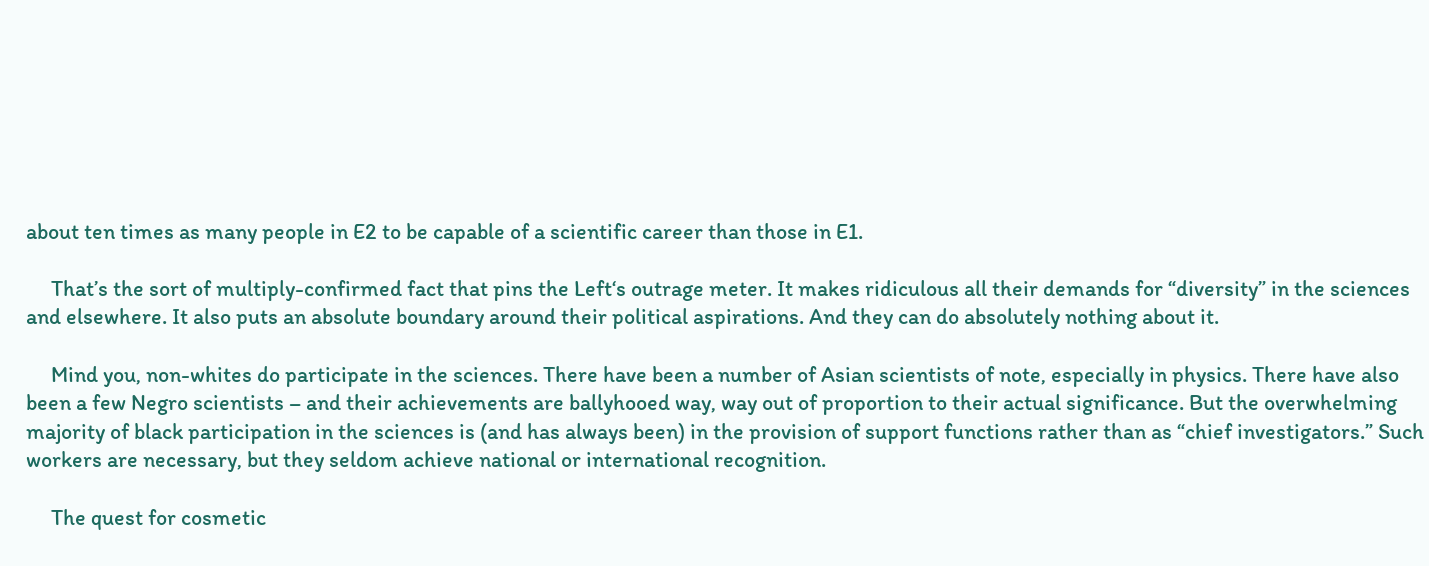about ten times as many people in E2 to be capable of a scientific career than those in E1.

     That’s the sort of multiply-confirmed fact that pins the Left‘s outrage meter. It makes ridiculous all their demands for “diversity” in the sciences and elsewhere. It also puts an absolute boundary around their political aspirations. And they can do absolutely nothing about it.

     Mind you, non-whites do participate in the sciences. There have been a number of Asian scientists of note, especially in physics. There have also been a few Negro scientists – and their achievements are ballyhooed way, way out of proportion to their actual significance. But the overwhelming majority of black participation in the sciences is (and has always been) in the provision of support functions rather than as “chief investigators.” Such workers are necessary, but they seldom achieve national or international recognition.

     The quest for cosmetic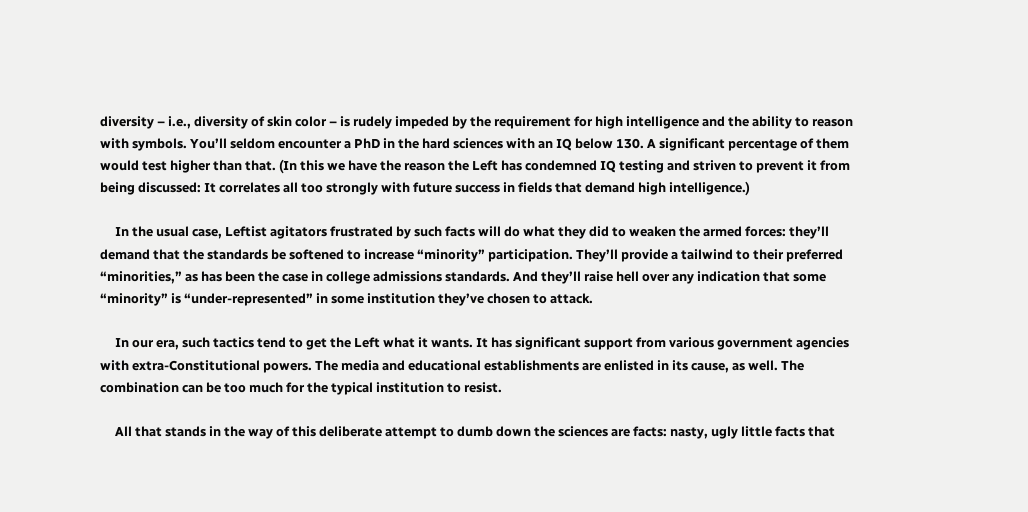diversity – i.e., diversity of skin color – is rudely impeded by the requirement for high intelligence and the ability to reason with symbols. You’ll seldom encounter a PhD in the hard sciences with an IQ below 130. A significant percentage of them would test higher than that. (In this we have the reason the Left has condemned IQ testing and striven to prevent it from being discussed: It correlates all too strongly with future success in fields that demand high intelligence.)

     In the usual case, Leftist agitators frustrated by such facts will do what they did to weaken the armed forces: they’ll demand that the standards be softened to increase “minority” participation. They’ll provide a tailwind to their preferred “minorities,” as has been the case in college admissions standards. And they’ll raise hell over any indication that some “minority” is “under-represented” in some institution they’ve chosen to attack.

     In our era, such tactics tend to get the Left what it wants. It has significant support from various government agencies with extra-Constitutional powers. The media and educational establishments are enlisted in its cause, as well. The combination can be too much for the typical institution to resist.

     All that stands in the way of this deliberate attempt to dumb down the sciences are facts: nasty, ugly little facts that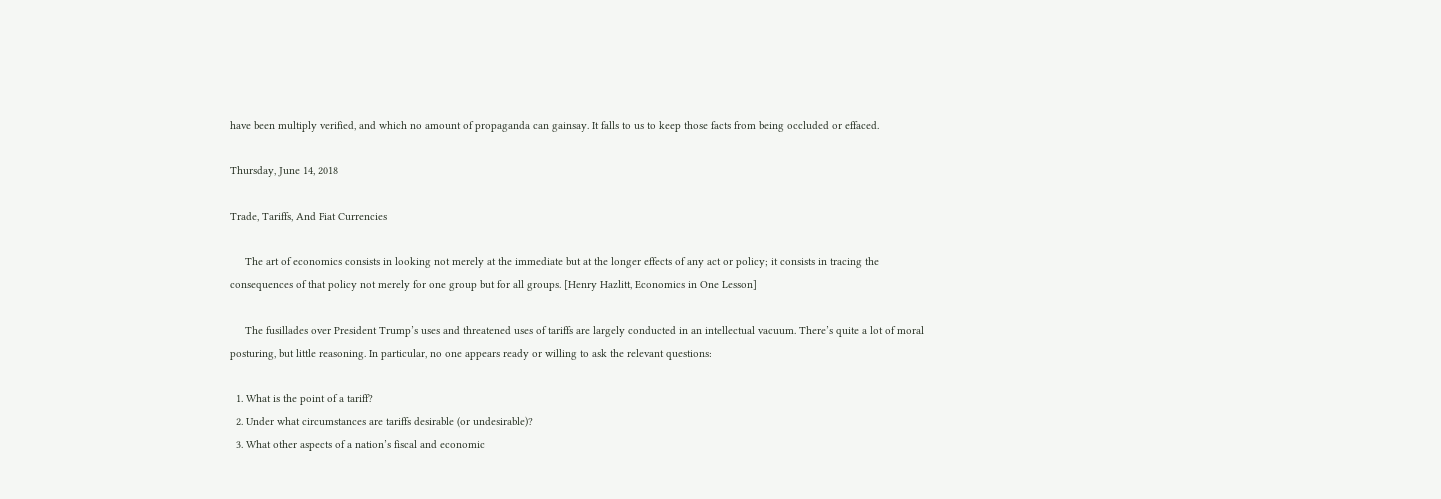have been multiply verified, and which no amount of propaganda can gainsay. It falls to us to keep those facts from being occluded or effaced.

Thursday, June 14, 2018

Trade, Tariffs, And Fiat Currencies

     The art of economics consists in looking not merely at the immediate but at the longer effects of any act or policy; it consists in tracing the consequences of that policy not merely for one group but for all groups. [Henry Hazlitt, Economics in One Lesson]

     The fusillades over President Trump’s uses and threatened uses of tariffs are largely conducted in an intellectual vacuum. There’s quite a lot of moral posturing, but little reasoning. In particular, no one appears ready or willing to ask the relevant questions:

  1. What is the point of a tariff?
  2. Under what circumstances are tariffs desirable (or undesirable)?
  3. What other aspects of a nation’s fiscal and economic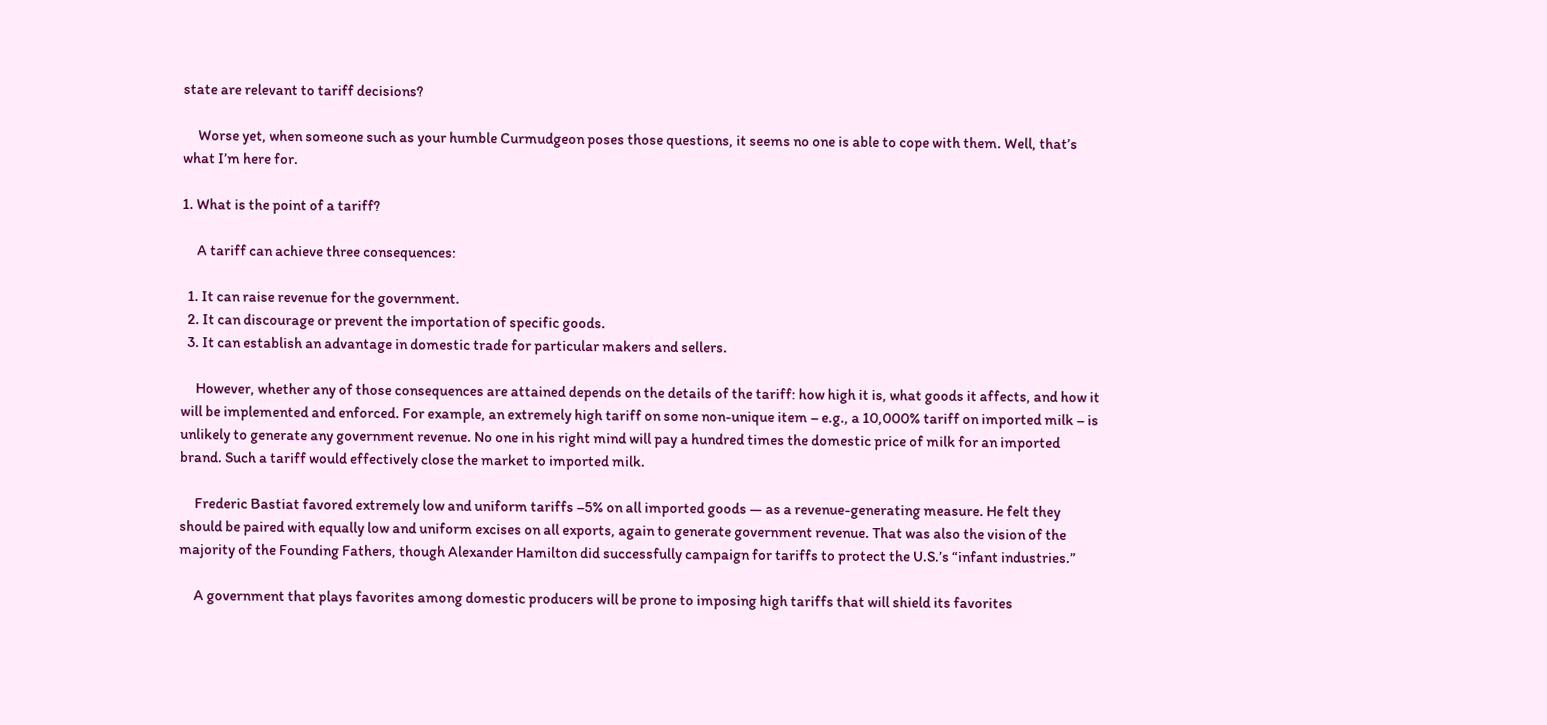state are relevant to tariff decisions?

     Worse yet, when someone such as your humble Curmudgeon poses those questions, it seems no one is able to cope with them. Well, that’s what I’m here for.

1. What is the point of a tariff?

     A tariff can achieve three consequences:

  1. It can raise revenue for the government.
  2. It can discourage or prevent the importation of specific goods.
  3. It can establish an advantage in domestic trade for particular makers and sellers.

     However, whether any of those consequences are attained depends on the details of the tariff: how high it is, what goods it affects, and how it will be implemented and enforced. For example, an extremely high tariff on some non-unique item – e.g., a 10,000% tariff on imported milk – is unlikely to generate any government revenue. No one in his right mind will pay a hundred times the domestic price of milk for an imported brand. Such a tariff would effectively close the market to imported milk.

     Frederic Bastiat favored extremely low and uniform tariffs –5% on all imported goods — as a revenue-generating measure. He felt they should be paired with equally low and uniform excises on all exports, again to generate government revenue. That was also the vision of the majority of the Founding Fathers, though Alexander Hamilton did successfully campaign for tariffs to protect the U.S.’s “infant industries.”

     A government that plays favorites among domestic producers will be prone to imposing high tariffs that will shield its favorites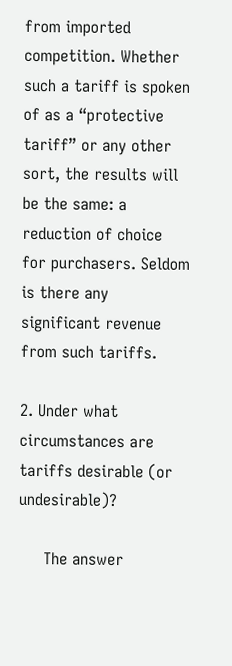from imported competition. Whether such a tariff is spoken of as a “protective tariff” or any other sort, the results will be the same: a reduction of choice for purchasers. Seldom is there any significant revenue from such tariffs.

2. Under what circumstances are tariffs desirable (or undesirable)?

     The answer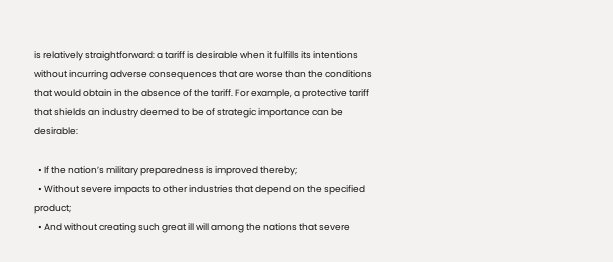is relatively straightforward: a tariff is desirable when it fulfills its intentions without incurring adverse consequences that are worse than the conditions that would obtain in the absence of the tariff. For example, a protective tariff that shields an industry deemed to be of strategic importance can be desirable:

  • If the nation’s military preparedness is improved thereby;
  • Without severe impacts to other industries that depend on the specified product;
  • And without creating such great ill will among the nations that severe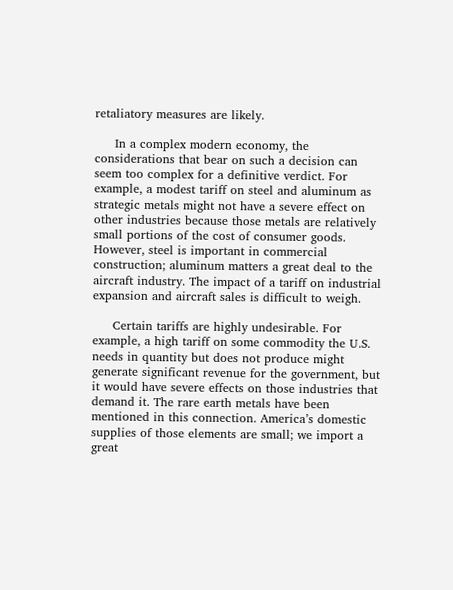retaliatory measures are likely.

     In a complex modern economy, the considerations that bear on such a decision can seem too complex for a definitive verdict. For example, a modest tariff on steel and aluminum as strategic metals might not have a severe effect on other industries because those metals are relatively small portions of the cost of consumer goods. However, steel is important in commercial construction; aluminum matters a great deal to the aircraft industry. The impact of a tariff on industrial expansion and aircraft sales is difficult to weigh.

     Certain tariffs are highly undesirable. For example, a high tariff on some commodity the U.S. needs in quantity but does not produce might generate significant revenue for the government, but it would have severe effects on those industries that demand it. The rare earth metals have been mentioned in this connection. America’s domestic supplies of those elements are small; we import a great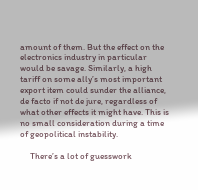amount of them. But the effect on the electronics industry in particular would be savage. Similarly, a high tariff on some ally’s most important export item could sunder the alliance, de facto if not de jure, regardless of what other effects it might have. This is no small consideration during a time of geopolitical instability.

     There’s a lot of guesswork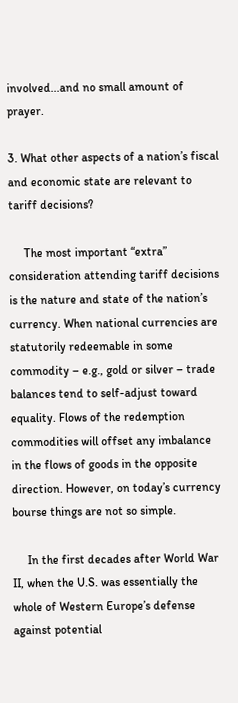involved...and no small amount of prayer.

3. What other aspects of a nation’s fiscal and economic state are relevant to tariff decisions?

     The most important “extra” consideration attending tariff decisions is the nature and state of the nation’s currency. When national currencies are statutorily redeemable in some commodity – e.g., gold or silver – trade balances tend to self-adjust toward equality. Flows of the redemption commodities will offset any imbalance in the flows of goods in the opposite direction. However, on today’s currency bourse things are not so simple.

     In the first decades after World War II, when the U.S. was essentially the whole of Western Europe’s defense against potential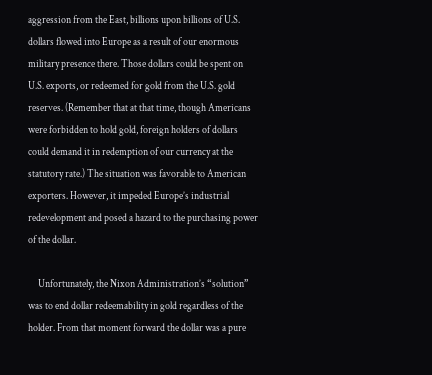aggression from the East, billions upon billions of U.S. dollars flowed into Europe as a result of our enormous military presence there. Those dollars could be spent on U.S. exports, or redeemed for gold from the U.S. gold reserves. (Remember that at that time, though Americans were forbidden to hold gold, foreign holders of dollars could demand it in redemption of our currency at the statutory rate.) The situation was favorable to American exporters. However, it impeded Europe’s industrial redevelopment and posed a hazard to the purchasing power of the dollar.

     Unfortunately, the Nixon Administration’s “solution” was to end dollar redeemability in gold regardless of the holder. From that moment forward the dollar was a pure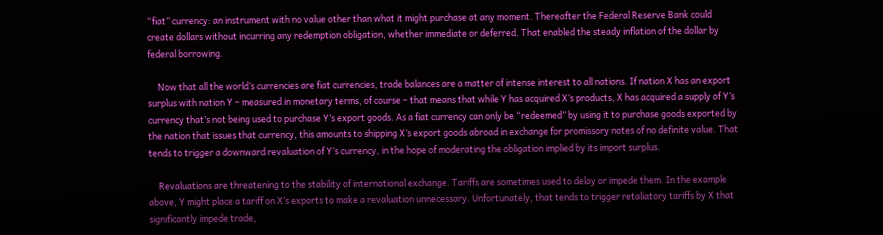“fiat” currency: an instrument with no value other than what it might purchase at any moment. Thereafter the Federal Reserve Bank could create dollars without incurring any redemption obligation, whether immediate or deferred. That enabled the steady inflation of the dollar by federal borrowing.

     Now that all the world’s currencies are fiat currencies, trade balances are a matter of intense interest to all nations. If nation X has an export surplus with nation Y – measured in monetary terms, of course – that means that while Y has acquired X’s products, X has acquired a supply of Y’s currency that’s not being used to purchase Y’s export goods. As a fiat currency can only be “redeemed” by using it to purchase goods exported by the nation that issues that currency, this amounts to shipping X’s export goods abroad in exchange for promissory notes of no definite value. That tends to trigger a downward revaluation of Y’s currency, in the hope of moderating the obligation implied by its import surplus.

     Revaluations are threatening to the stability of international exchange. Tariffs are sometimes used to delay or impede them. In the example above, Y might place a tariff on X’s exports to make a revaluation unnecessary. Unfortunately, that tends to trigger retaliatory tariffs by X that significantly impede trade,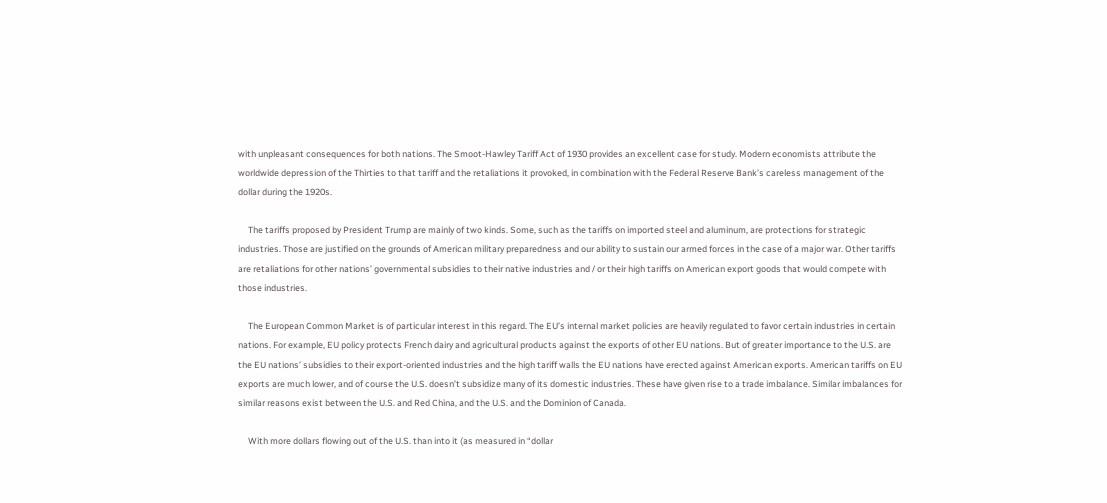with unpleasant consequences for both nations. The Smoot-Hawley Tariff Act of 1930 provides an excellent case for study. Modern economists attribute the worldwide depression of the Thirties to that tariff and the retaliations it provoked, in combination with the Federal Reserve Bank’s careless management of the dollar during the 1920s.

     The tariffs proposed by President Trump are mainly of two kinds. Some, such as the tariffs on imported steel and aluminum, are protections for strategic industries. Those are justified on the grounds of American military preparedness and our ability to sustain our armed forces in the case of a major war. Other tariffs are retaliations for other nations’ governmental subsidies to their native industries and / or their high tariffs on American export goods that would compete with those industries.

     The European Common Market is of particular interest in this regard. The EU’s internal market policies are heavily regulated to favor certain industries in certain nations. For example, EU policy protects French dairy and agricultural products against the exports of other EU nations. But of greater importance to the U.S. are the EU nations’ subsidies to their export-oriented industries and the high tariff walls the EU nations have erected against American exports. American tariffs on EU exports are much lower, and of course the U.S. doesn’t subsidize many of its domestic industries. These have given rise to a trade imbalance. Similar imbalances for similar reasons exist between the U.S. and Red China, and the U.S. and the Dominion of Canada.

     With more dollars flowing out of the U.S. than into it (as measured in “dollar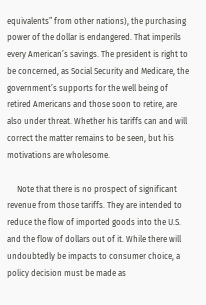equivalents” from other nations), the purchasing power of the dollar is endangered. That imperils every American’s savings. The president is right to be concerned, as Social Security and Medicare, the government’s supports for the well being of retired Americans and those soon to retire, are also under threat. Whether his tariffs can and will correct the matter remains to be seen, but his motivations are wholesome.

     Note that there is no prospect of significant revenue from those tariffs. They are intended to reduce the flow of imported goods into the U.S. and the flow of dollars out of it. While there will undoubtedly be impacts to consumer choice, a policy decision must be made as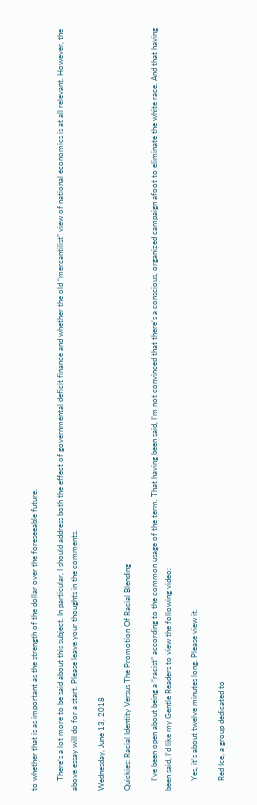to whether that is as important as the strength of the dollar over the foreseeable future.

     There’s a lot more to be said about this subject. In particular, I should address both the effect of governmental deficit finance and whether the old “mercantilist” view of national economics is at all relevant. However, the above essay will do for a start. Please leave your thoughts in the comments.

Wednesday, June 13, 2018

Quickies: Racial Identity Versus The Promotion Of Racial Blending

     I’ve been open about being a “racist” according to the common usage of the term. That having been said, I’m not convinced that there’s a conscious, organized campaign afoot to eliminate the white race. And that having been said, I’d like my Gentle Readers to view the following video:

     Yes, it’s about twelve minutes long. Please view it.

     Red Ice, a group dedicated to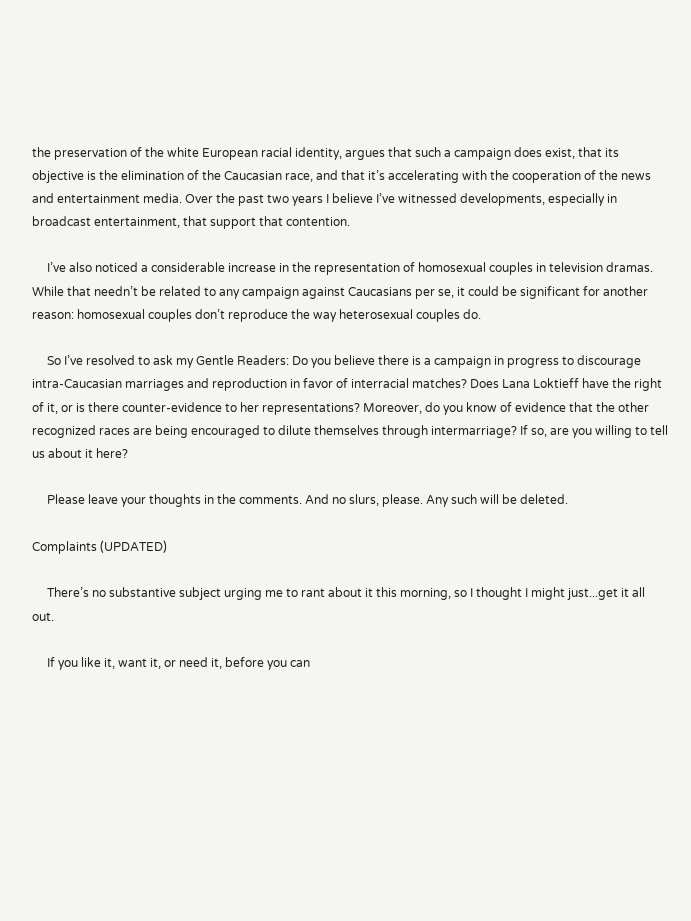the preservation of the white European racial identity, argues that such a campaign does exist, that its objective is the elimination of the Caucasian race, and that it’s accelerating with the cooperation of the news and entertainment media. Over the past two years I believe I’ve witnessed developments, especially in broadcast entertainment, that support that contention.

     I’ve also noticed a considerable increase in the representation of homosexual couples in television dramas. While that needn’t be related to any campaign against Caucasians per se, it could be significant for another reason: homosexual couples don’t reproduce the way heterosexual couples do.

     So I’ve resolved to ask my Gentle Readers: Do you believe there is a campaign in progress to discourage intra-Caucasian marriages and reproduction in favor of interracial matches? Does Lana Loktieff have the right of it, or is there counter-evidence to her representations? Moreover, do you know of evidence that the other recognized races are being encouraged to dilute themselves through intermarriage? If so, are you willing to tell us about it here?

     Please leave your thoughts in the comments. And no slurs, please. Any such will be deleted.

Complaints (UPDATED)

     There’s no substantive subject urging me to rant about it this morning, so I thought I might just...get it all out.

     If you like it, want it, or need it, before you can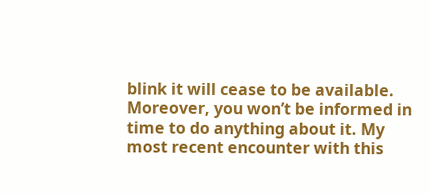blink it will cease to be available. Moreover, you won’t be informed in time to do anything about it. My most recent encounter with this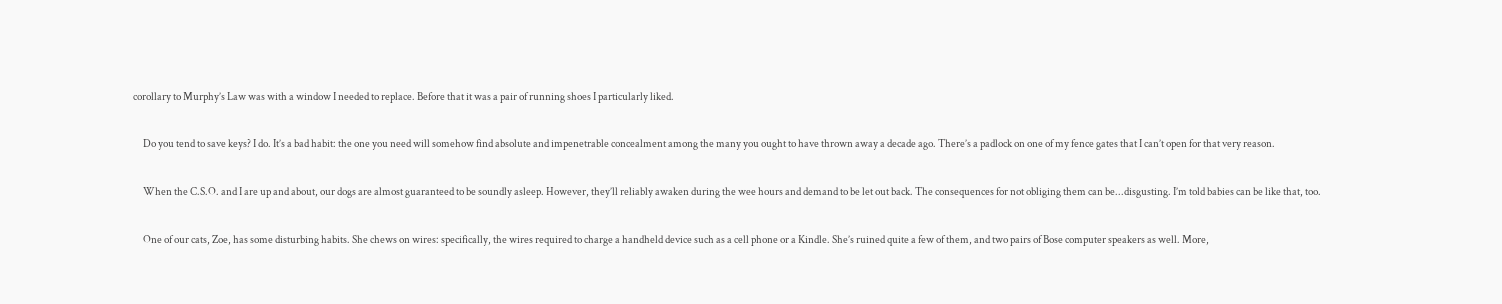corollary to Murphy’s Law was with a window I needed to replace. Before that it was a pair of running shoes I particularly liked.

     Do you tend to save keys? I do. It’s a bad habit: the one you need will somehow find absolute and impenetrable concealment among the many you ought to have thrown away a decade ago. There’s a padlock on one of my fence gates that I can’t open for that very reason.

     When the C.S.O. and I are up and about, our dogs are almost guaranteed to be soundly asleep. However, they’ll reliably awaken during the wee hours and demand to be let out back. The consequences for not obliging them can be...disgusting. I’m told babies can be like that, too.

     One of our cats, Zoe, has some disturbing habits. She chews on wires: specifically, the wires required to charge a handheld device such as a cell phone or a Kindle. She’s ruined quite a few of them, and two pairs of Bose computer speakers as well. More,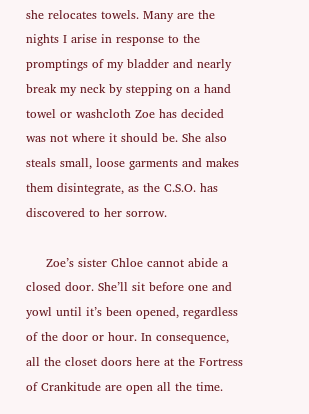she relocates towels. Many are the nights I arise in response to the promptings of my bladder and nearly break my neck by stepping on a hand towel or washcloth Zoe has decided was not where it should be. She also steals small, loose garments and makes them disintegrate, as the C.S.O. has discovered to her sorrow.

     Zoe’s sister Chloe cannot abide a closed door. She’ll sit before one and yowl until it’s been opened, regardless of the door or hour. In consequence, all the closet doors here at the Fortress of Crankitude are open all the time.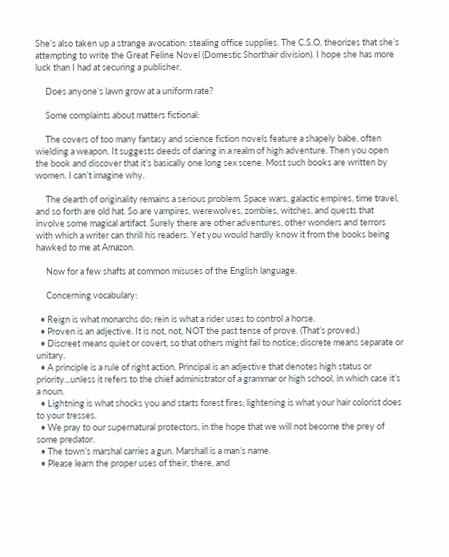She’s also taken up a strange avocation: stealing office supplies. The C.S.O. theorizes that she’s attempting to write the Great Feline Novel (Domestic Shorthair division). I hope she has more luck than I had at securing a publisher.

     Does anyone’s lawn grow at a uniform rate?

     Some complaints about matters fictional:

     The covers of too many fantasy and science fiction novels feature a shapely babe, often wielding a weapon. It suggests deeds of daring in a realm of high adventure. Then you open the book and discover that it’s basically one long sex scene. Most such books are written by women. I can’t imagine why.

     The dearth of originality remains a serious problem. Space wars, galactic empires, time travel, and so forth are old hat. So are vampires, werewolves, zombies, witches, and quests that involve some magical artifact. Surely there are other adventures, other wonders and terrors with which a writer can thrill his readers. Yet you would hardly know it from the books being hawked to me at Amazon.

     Now for a few shafts at common misuses of the English language.

     Concerning vocabulary:

  • Reign is what monarchs do; rein is what a rider uses to control a horse.
  • Proven is an adjective. It is not, not, NOT the past tense of prove. (That’s proved.)
  • Discreet means quiet or covert, so that others might fail to notice; discrete means separate or unitary.
  • A principle is a rule of right action. Principal is an adjective that denotes high status or priority...unless it refers to the chief administrator of a grammar or high school, in which case it’s a noun.
  • Lightning is what shocks you and starts forest fires; lightening is what your hair colorist does to your tresses.
  • We pray to our supernatural protectors, in the hope that we will not become the prey of some predator.
  • The town’s marshal carries a gun. Marshall is a man’s name.
  • Please learn the proper uses of their, there, and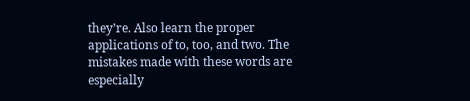they’re. Also learn the proper applications of to, too, and two. The mistakes made with these words are especially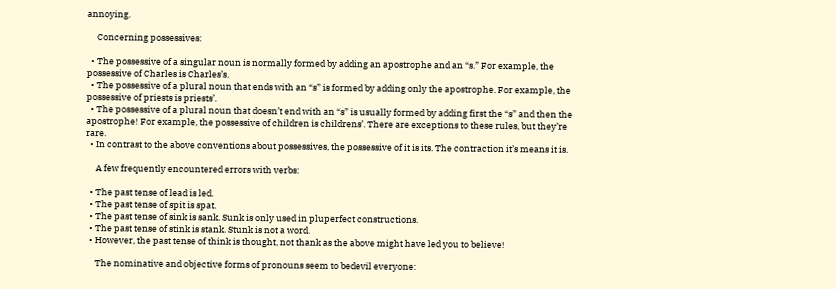annoying.

     Concerning possessives:

  • The possessive of a singular noun is normally formed by adding an apostrophe and an “s.” For example, the possessive of Charles is Charles’s.
  • The possessive of a plural noun that ends with an “s” is formed by adding only the apostrophe. For example, the possessive of priests is priests’.
  • The possessive of a plural noun that doesn’t end with an “s” is usually formed by adding first the “s” and then the apostrophe! For example, the possessive of children is childrens’. There are exceptions to these rules, but they’re rare.
  • In contrast to the above conventions about possessives, the possessive of it is its. The contraction it’s means it is.

     A few frequently encountered errors with verbs:

  • The past tense of lead is led.
  • The past tense of spit is spat.
  • The past tense of sink is sank. Sunk is only used in pluperfect constructions.
  • The past tense of stink is stank. Stunk is not a word.
  • However, the past tense of think is thought, not thank as the above might have led you to believe!

     The nominative and objective forms of pronouns seem to bedevil everyone: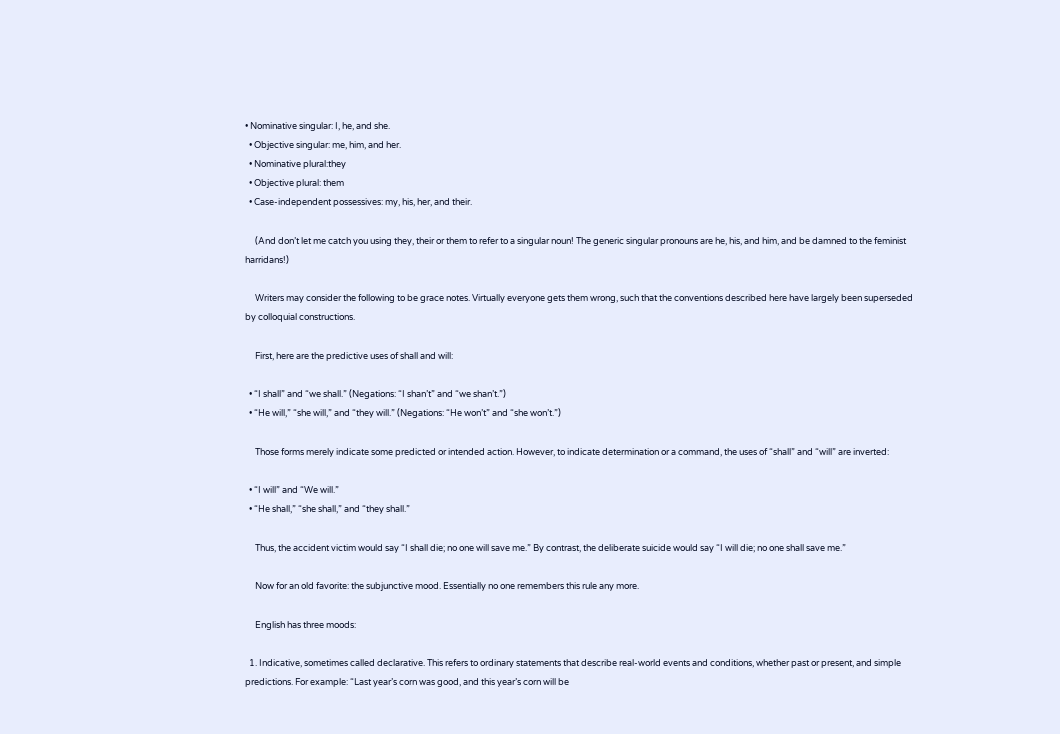• Nominative singular: I, he, and she.
  • Objective singular: me, him, and her.
  • Nominative plural:they
  • Objective plural: them
  • Case-independent possessives: my, his, her, and their.

     (And don’t let me catch you using they, their or them to refer to a singular noun! The generic singular pronouns are he, his, and him, and be damned to the feminist harridans!)

     Writers may consider the following to be grace notes. Virtually everyone gets them wrong, such that the conventions described here have largely been superseded by colloquial constructions.

     First, here are the predictive uses of shall and will:

  • “I shall” and “we shall.” (Negations: “I shan’t” and “we shan’t.”)
  • “He will,” “she will,” and “they will.” (Negations: “He won’t” and “she won’t.”)

     Those forms merely indicate some predicted or intended action. However, to indicate determination or a command, the uses of “shall” and “will” are inverted:

  • “I will” and “We will.”
  • “He shall,” “she shall,” and “they shall.”

     Thus, the accident victim would say “I shall die; no one will save me.” By contrast, the deliberate suicide would say “I will die; no one shall save me.”

     Now for an old favorite: the subjunctive mood. Essentially no one remembers this rule any more.

     English has three moods:

  1. Indicative, sometimes called declarative. This refers to ordinary statements that describe real-world events and conditions, whether past or present, and simple predictions. For example: “Last year’s corn was good, and this year’s corn will be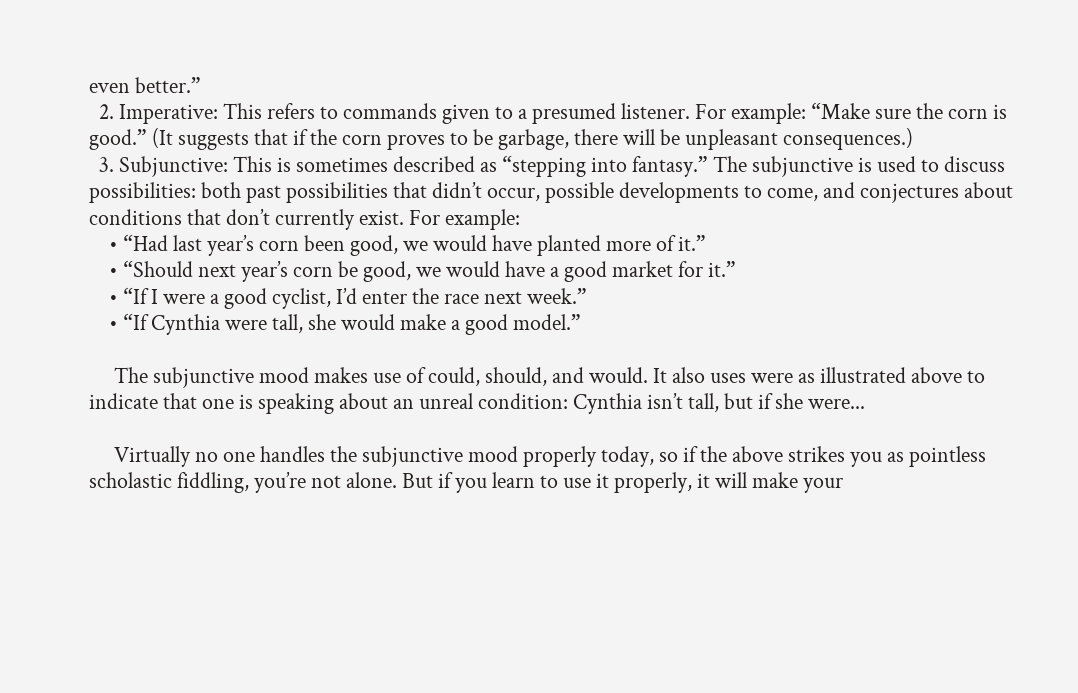even better.”
  2. Imperative: This refers to commands given to a presumed listener. For example: “Make sure the corn is good.” (It suggests that if the corn proves to be garbage, there will be unpleasant consequences.)
  3. Subjunctive: This is sometimes described as “stepping into fantasy.” The subjunctive is used to discuss possibilities: both past possibilities that didn’t occur, possible developments to come, and conjectures about conditions that don’t currently exist. For example:
    • “Had last year’s corn been good, we would have planted more of it.”
    • “Should next year’s corn be good, we would have a good market for it.”
    • “If I were a good cyclist, I’d enter the race next week.”
    • “If Cynthia were tall, she would make a good model.”

     The subjunctive mood makes use of could, should, and would. It also uses were as illustrated above to indicate that one is speaking about an unreal condition: Cynthia isn’t tall, but if she were...

     Virtually no one handles the subjunctive mood properly today, so if the above strikes you as pointless scholastic fiddling, you’re not alone. But if you learn to use it properly, it will make your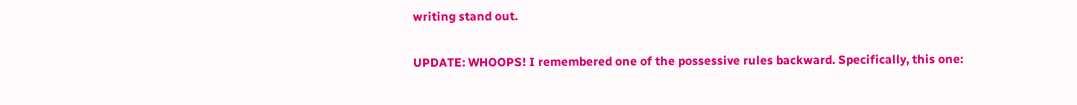writing stand out.

UPDATE: WHOOPS! I remembered one of the possessive rules backward. Specifically, this one: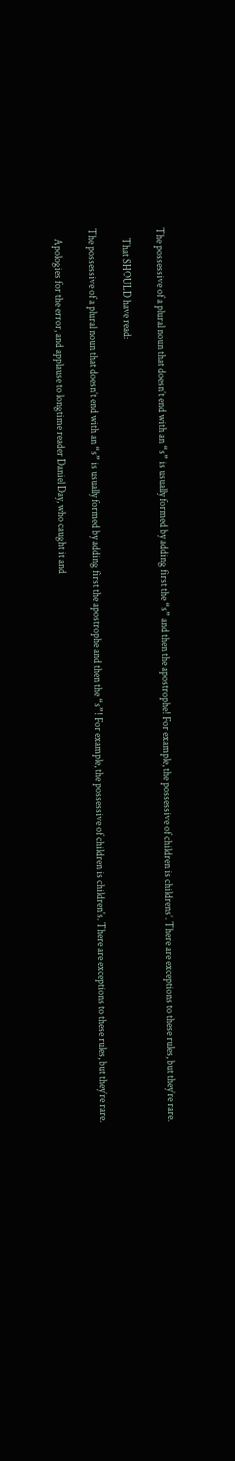The possessive of a plural noun that doesn’t end with an “s” is usually formed by adding first the “s” and then the apostrophe! For example, the possessive of children is childrens’. There are exceptions to these rules, but they’re rare.

     That SHOULD have read:

The possessive of a plural noun that doesn’t end with an “s” is usually formed by adding first the apostrophe and then the “s”! For example, the possessive of children is children's. There are exceptions to these rules, but they’re rare.

     Apologies for the error, and applause to longtime reader Daniel Day, who caught it and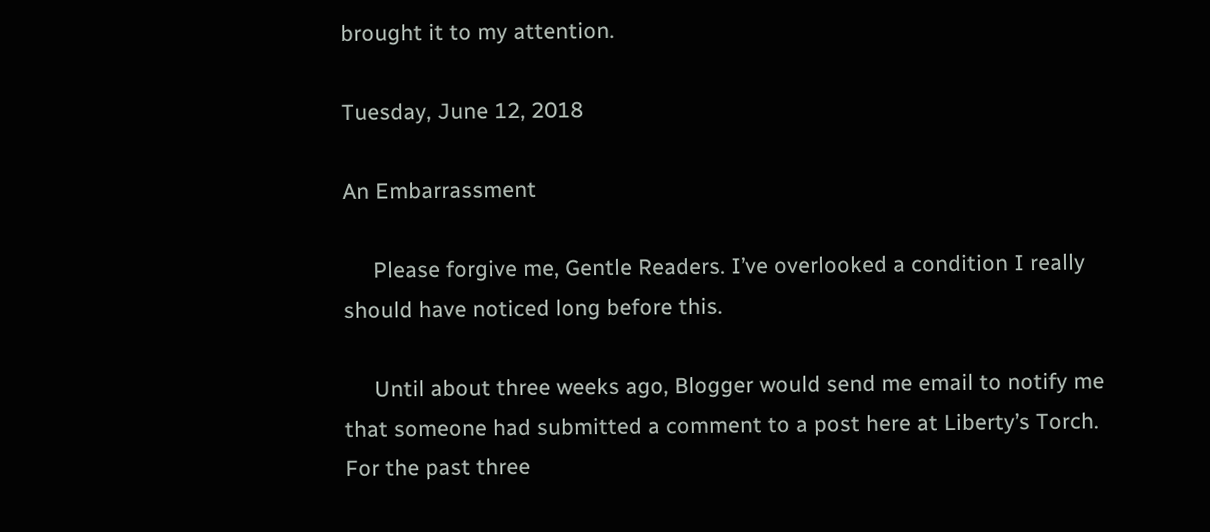brought it to my attention.

Tuesday, June 12, 2018

An Embarrassment

     Please forgive me, Gentle Readers. I’ve overlooked a condition I really should have noticed long before this.

     Until about three weeks ago, Blogger would send me email to notify me that someone had submitted a comment to a post here at Liberty’s Torch. For the past three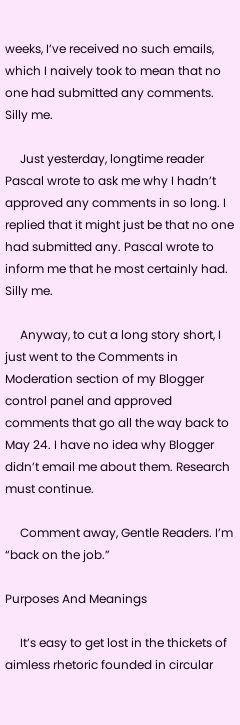weeks, I’ve received no such emails, which I naively took to mean that no one had submitted any comments. Silly me.

     Just yesterday, longtime reader Pascal wrote to ask me why I hadn’t approved any comments in so long. I replied that it might just be that no one had submitted any. Pascal wrote to inform me that he most certainly had. Silly me.

     Anyway, to cut a long story short, I just went to the Comments in Moderation section of my Blogger control panel and approved comments that go all the way back to May 24. I have no idea why Blogger didn’t email me about them. Research must continue.

     Comment away, Gentle Readers. I’m “back on the job.”

Purposes And Meanings

     It’s easy to get lost in the thickets of aimless rhetoric founded in circular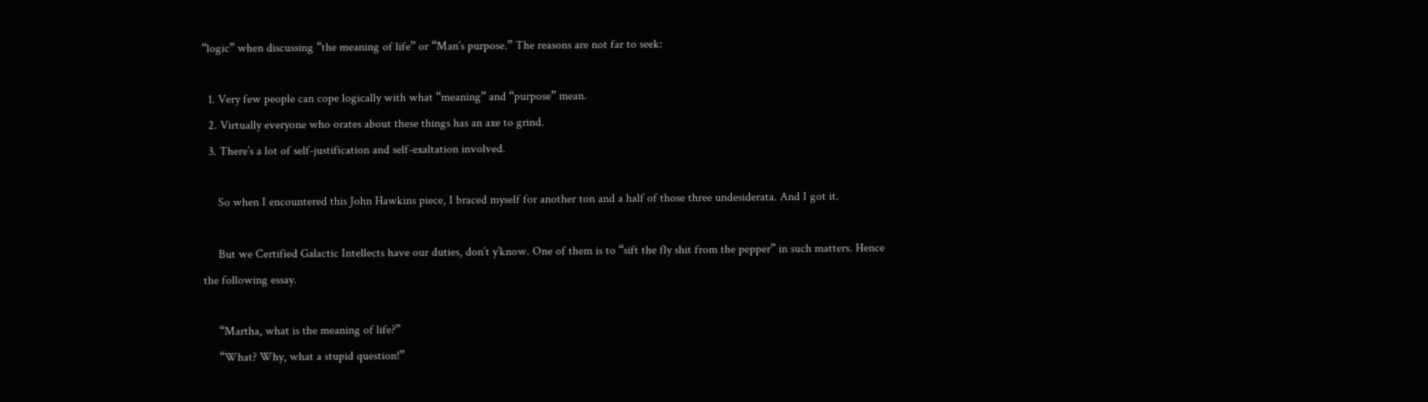“logic” when discussing “the meaning of life” or “Man’s purpose.” The reasons are not far to seek:

  1. Very few people can cope logically with what “meaning” and “purpose” mean.
  2. Virtually everyone who orates about these things has an axe to grind.
  3. There’s a lot of self-justification and self-exaltation involved.

     So when I encountered this John Hawkins piece, I braced myself for another ton and a half of those three undesiderata. And I got it.

     But we Certified Galactic Intellects have our duties, don’t y’know. One of them is to “sift the fly shit from the pepper” in such matters. Hence the following essay.

     “Martha, what is the meaning of life?”
     “What? Why, what a stupid question!”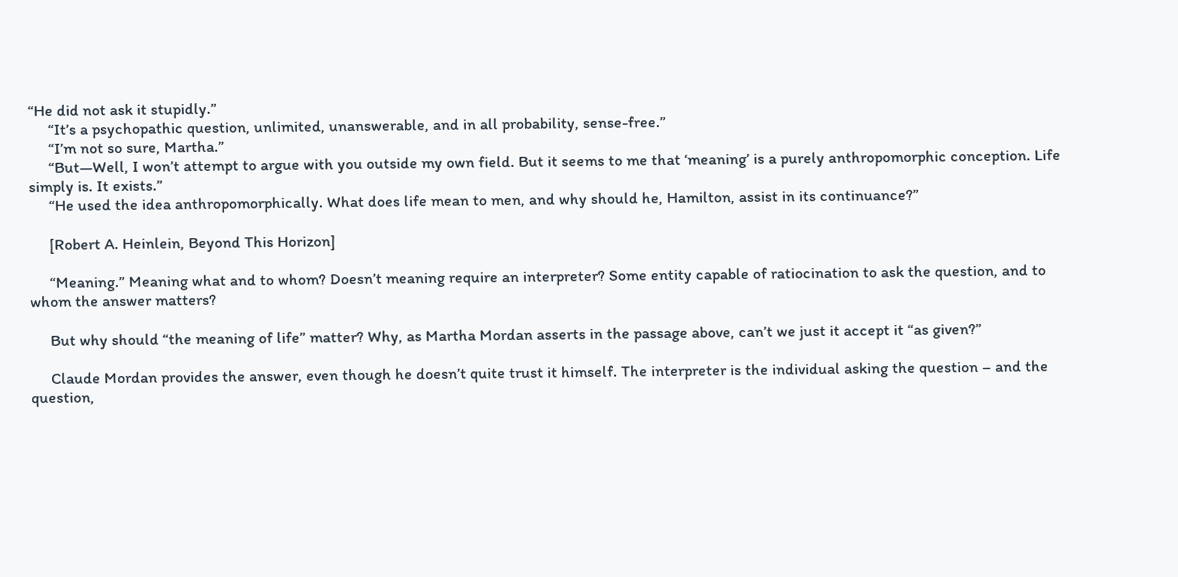“He did not ask it stupidly.”
     “It’s a psychopathic question, unlimited, unanswerable, and in all probability, sense-free.”
     “I’m not so sure, Martha.”
     “But—Well, I won’t attempt to argue with you outside my own field. But it seems to me that ‘meaning’ is a purely anthropomorphic conception. Life simply is. It exists.”
     “He used the idea anthropomorphically. What does life mean to men, and why should he, Hamilton, assist in its continuance?”

     [Robert A. Heinlein, Beyond This Horizon]

     “Meaning.” Meaning what and to whom? Doesn’t meaning require an interpreter? Some entity capable of ratiocination to ask the question, and to whom the answer matters?

     But why should “the meaning of life” matter? Why, as Martha Mordan asserts in the passage above, can’t we just it accept it “as given?”

     Claude Mordan provides the answer, even though he doesn’t quite trust it himself. The interpreter is the individual asking the question – and the question,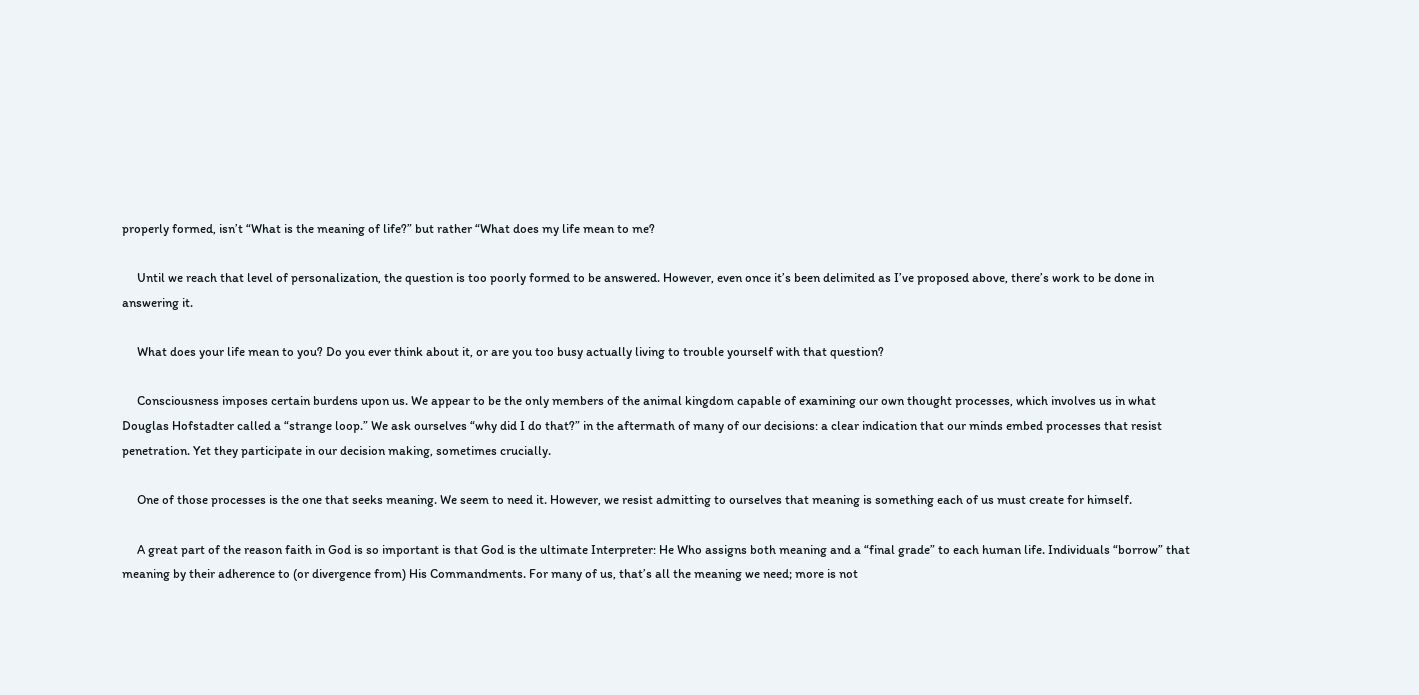properly formed, isn’t “What is the meaning of life?” but rather “What does my life mean to me?

     Until we reach that level of personalization, the question is too poorly formed to be answered. However, even once it’s been delimited as I’ve proposed above, there’s work to be done in answering it.

     What does your life mean to you? Do you ever think about it, or are you too busy actually living to trouble yourself with that question?

     Consciousness imposes certain burdens upon us. We appear to be the only members of the animal kingdom capable of examining our own thought processes, which involves us in what Douglas Hofstadter called a “strange loop.” We ask ourselves “why did I do that?” in the aftermath of many of our decisions: a clear indication that our minds embed processes that resist penetration. Yet they participate in our decision making, sometimes crucially.

     One of those processes is the one that seeks meaning. We seem to need it. However, we resist admitting to ourselves that meaning is something each of us must create for himself.

     A great part of the reason faith in God is so important is that God is the ultimate Interpreter: He Who assigns both meaning and a “final grade” to each human life. Individuals “borrow” that meaning by their adherence to (or divergence from) His Commandments. For many of us, that’s all the meaning we need; more is not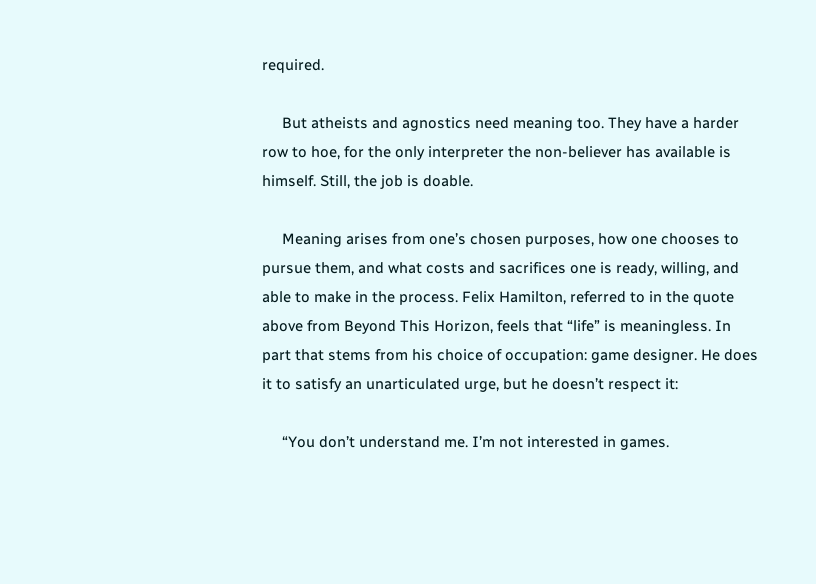required.

     But atheists and agnostics need meaning too. They have a harder row to hoe, for the only interpreter the non-believer has available is himself. Still, the job is doable.

     Meaning arises from one’s chosen purposes, how one chooses to pursue them, and what costs and sacrifices one is ready, willing, and able to make in the process. Felix Hamilton, referred to in the quote above from Beyond This Horizon, feels that “life” is meaningless. In part that stems from his choice of occupation: game designer. He does it to satisfy an unarticulated urge, but he doesn’t respect it:

     “You don’t understand me. I’m not interested in games.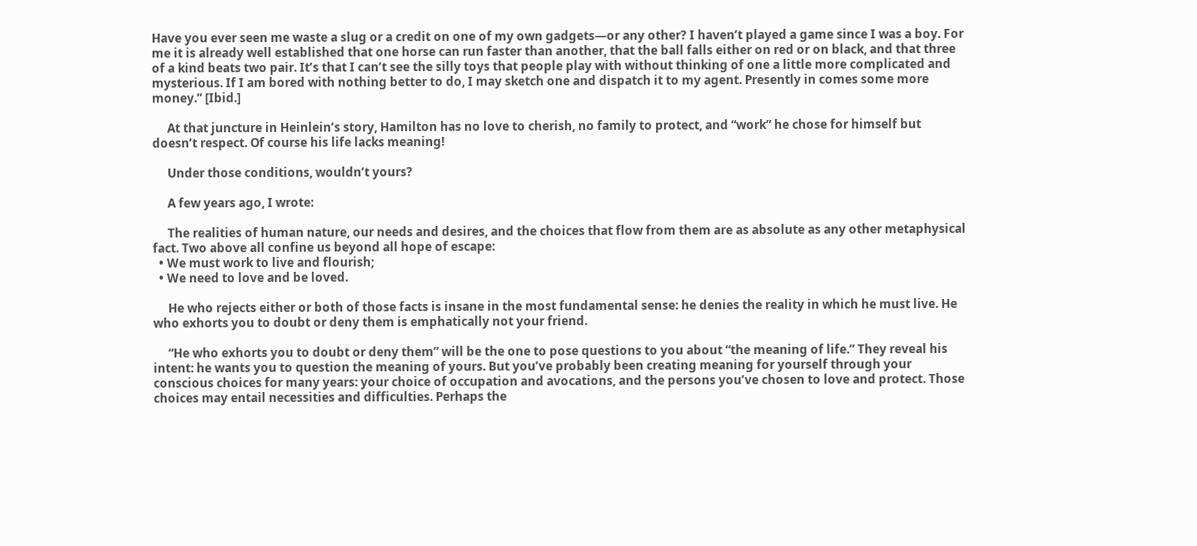Have you ever seen me waste a slug or a credit on one of my own gadgets—or any other? I haven’t played a game since I was a boy. For me it is already well established that one horse can run faster than another, that the ball falls either on red or on black, and that three of a kind beats two pair. It’s that I can’t see the silly toys that people play with without thinking of one a little more complicated and mysterious. If I am bored with nothing better to do, I may sketch one and dispatch it to my agent. Presently in comes some more money.” [Ibid.]

     At that juncture in Heinlein’s story, Hamilton has no love to cherish, no family to protect, and “work” he chose for himself but doesn’t respect. Of course his life lacks meaning!

     Under those conditions, wouldn’t yours?

     A few years ago, I wrote:

     The realities of human nature, our needs and desires, and the choices that flow from them are as absolute as any other metaphysical fact. Two above all confine us beyond all hope of escape:
  • We must work to live and flourish;
  • We need to love and be loved.

     He who rejects either or both of those facts is insane in the most fundamental sense: he denies the reality in which he must live. He who exhorts you to doubt or deny them is emphatically not your friend.

     “He who exhorts you to doubt or deny them” will be the one to pose questions to you about “the meaning of life.” They reveal his intent: he wants you to question the meaning of yours. But you’ve probably been creating meaning for yourself through your conscious choices for many years: your choice of occupation and avocations, and the persons you’ve chosen to love and protect. Those choices may entail necessities and difficulties. Perhaps the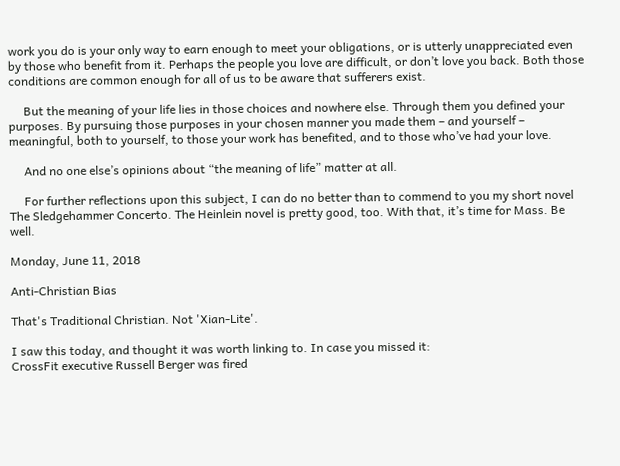work you do is your only way to earn enough to meet your obligations, or is utterly unappreciated even by those who benefit from it. Perhaps the people you love are difficult, or don’t love you back. Both those conditions are common enough for all of us to be aware that sufferers exist.

     But the meaning of your life lies in those choices and nowhere else. Through them you defined your purposes. By pursuing those purposes in your chosen manner you made them – and yourself – meaningful, both to yourself, to those your work has benefited, and to those who’ve had your love.

     And no one else’s opinions about “the meaning of life” matter at all.

     For further reflections upon this subject, I can do no better than to commend to you my short novel The Sledgehammer Concerto. The Heinlein novel is pretty good, too. With that, it’s time for Mass. Be well.

Monday, June 11, 2018

Anti-Christian Bias

That's Traditional Christian. Not 'Xian-Lite'.

I saw this today, and thought it was worth linking to. In case you missed it:
CrossFit executive Russell Berger was fired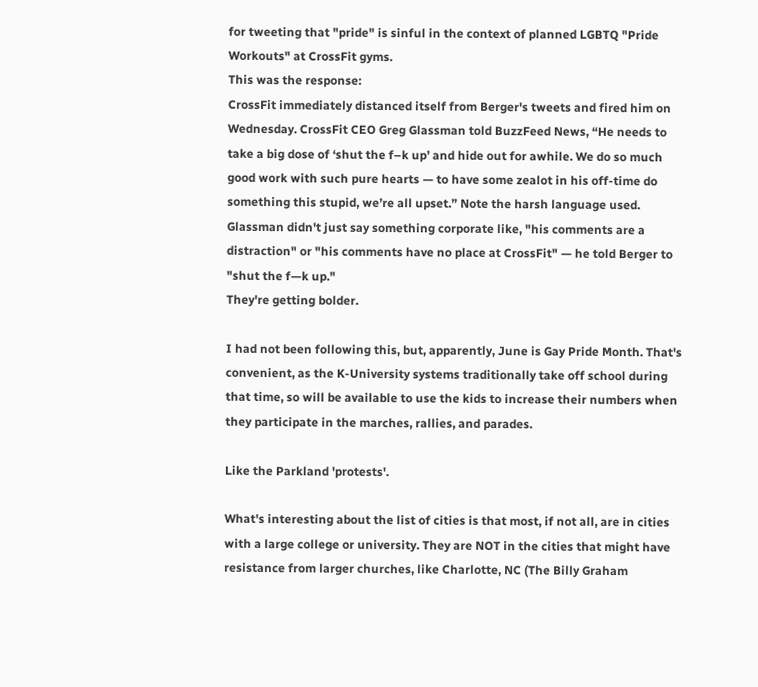for tweeting that "pride" is sinful in the context of planned LGBTQ "Pride Workouts" at CrossFit gyms.
This was the response:
CrossFit immediately distanced itself from Berger's tweets and fired him on Wednesday. CrossFit CEO Greg Glassman told BuzzFeed News, “He needs to take a big dose of ‘shut the f–k up’ and hide out for awhile. We do so much good work with such pure hearts — to have some zealot in his off-time do something this stupid, we’re all upset.” Note the harsh language used. Glassman didn't just say something corporate like, "his comments are a distraction" or "his comments have no place at CrossFit" — he told Berger to "shut the f—k up."
They're getting bolder.

I had not been following this, but, apparently, June is Gay Pride Month. That's convenient, as the K-University systems traditionally take off school during that time, so will be available to use the kids to increase their numbers when they participate in the marches, rallies, and parades.

Like the Parkland 'protests'.

What's interesting about the list of cities is that most, if not all, are in cities with a large college or university. They are NOT in the cities that might have resistance from larger churches, like Charlotte, NC (The Billy Graham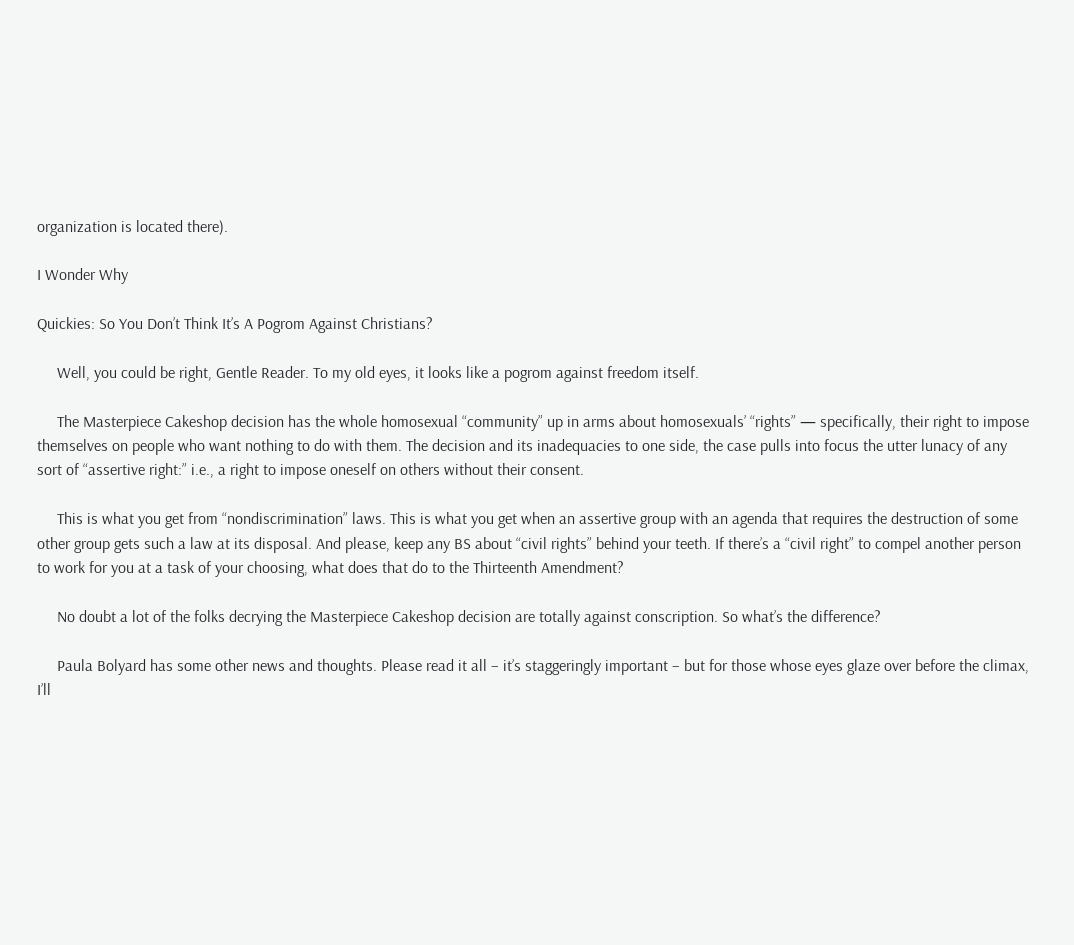organization is located there).

I Wonder Why

Quickies: So You Don’t Think It’s A Pogrom Against Christians?

     Well, you could be right, Gentle Reader. To my old eyes, it looks like a pogrom against freedom itself.

     The Masterpiece Cakeshop decision has the whole homosexual “community” up in arms about homosexuals’ “rights” — specifically, their right to impose themselves on people who want nothing to do with them. The decision and its inadequacies to one side, the case pulls into focus the utter lunacy of any sort of “assertive right:” i.e., a right to impose oneself on others without their consent.

     This is what you get from “nondiscrimination” laws. This is what you get when an assertive group with an agenda that requires the destruction of some other group gets such a law at its disposal. And please, keep any BS about “civil rights” behind your teeth. If there’s a “civil right” to compel another person to work for you at a task of your choosing, what does that do to the Thirteenth Amendment?

     No doubt a lot of the folks decrying the Masterpiece Cakeshop decision are totally against conscription. So what’s the difference?

     Paula Bolyard has some other news and thoughts. Please read it all – it’s staggeringly important – but for those whose eyes glaze over before the climax, I’ll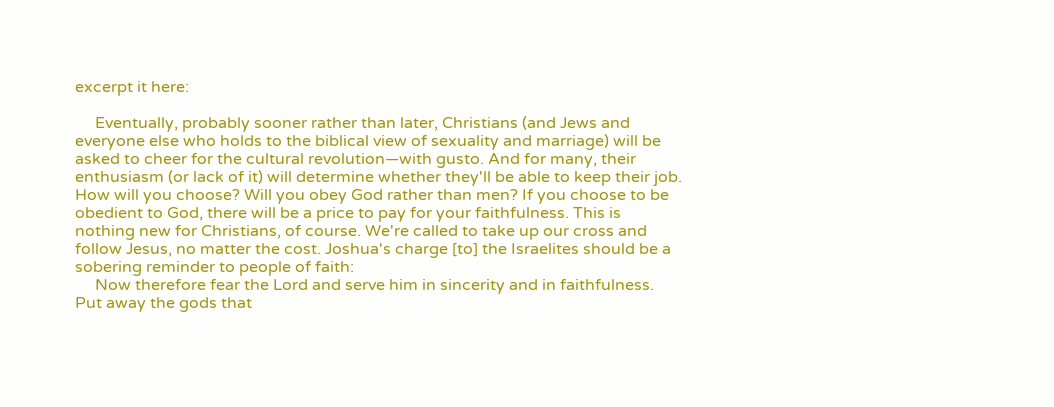excerpt it here:

     Eventually, probably sooner rather than later, Christians (and Jews and everyone else who holds to the biblical view of sexuality and marriage) will be asked to cheer for the cultural revolution—with gusto. And for many, their enthusiasm (or lack of it) will determine whether they'll be able to keep their job. How will you choose? Will you obey God rather than men? If you choose to be obedient to God, there will be a price to pay for your faithfulness. This is nothing new for Christians, of course. We're called to take up our cross and follow Jesus, no matter the cost. Joshua's charge [to] the Israelites should be a sobering reminder to people of faith:
     Now therefore fear the Lord and serve him in sincerity and in faithfulness. Put away the gods that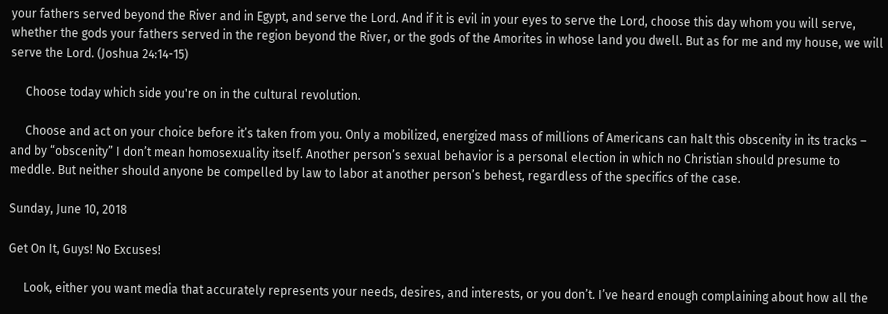your fathers served beyond the River and in Egypt, and serve the Lord. And if it is evil in your eyes to serve the Lord, choose this day whom you will serve, whether the gods your fathers served in the region beyond the River, or the gods of the Amorites in whose land you dwell. But as for me and my house, we will serve the Lord. (Joshua 24:14-15)

     Choose today which side you're on in the cultural revolution.

     Choose and act on your choice before it’s taken from you. Only a mobilized, energized mass of millions of Americans can halt this obscenity in its tracks – and by “obscenity” I don’t mean homosexuality itself. Another person’s sexual behavior is a personal election in which no Christian should presume to meddle. But neither should anyone be compelled by law to labor at another person’s behest, regardless of the specifics of the case.

Sunday, June 10, 2018

Get On It, Guys! No Excuses!

     Look, either you want media that accurately represents your needs, desires, and interests, or you don’t. I’ve heard enough complaining about how all the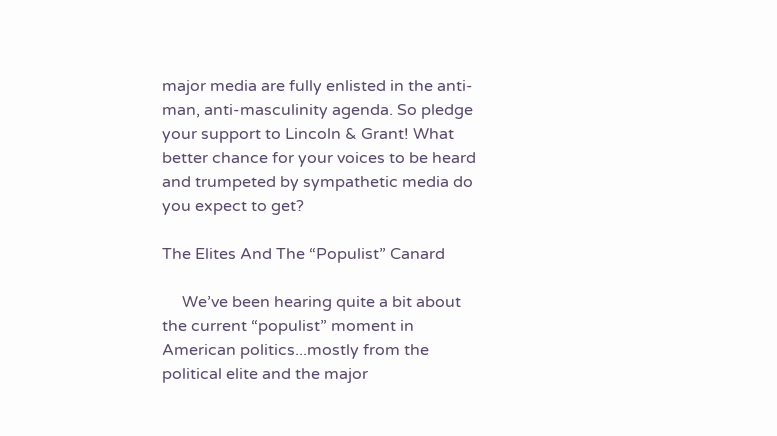major media are fully enlisted in the anti-man, anti-masculinity agenda. So pledge your support to Lincoln & Grant! What better chance for your voices to be heard and trumpeted by sympathetic media do you expect to get?

The Elites And The “Populist” Canard

     We’ve been hearing quite a bit about the current “populist” moment in American politics...mostly from the political elite and the major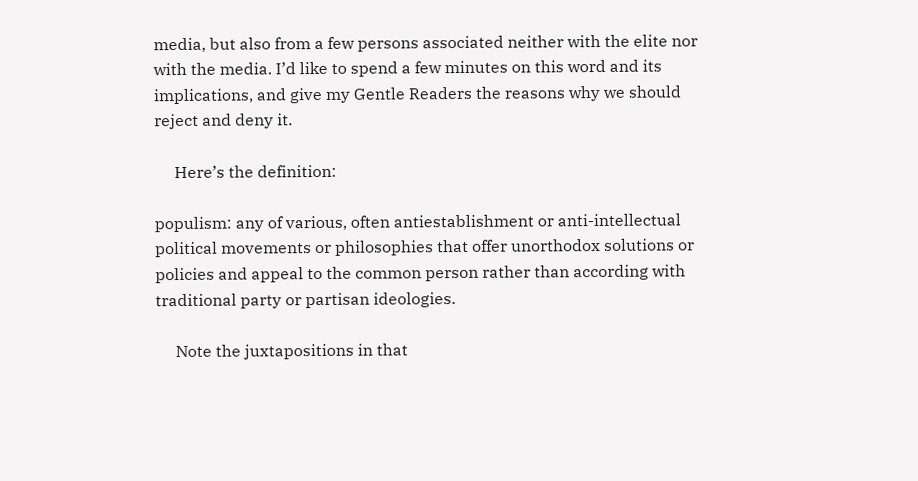media, but also from a few persons associated neither with the elite nor with the media. I’d like to spend a few minutes on this word and its implications, and give my Gentle Readers the reasons why we should reject and deny it.

     Here’s the definition:

populism: any of various, often antiestablishment or anti-intellectual political movements or philosophies that offer unorthodox solutions or policies and appeal to the common person rather than according with traditional party or partisan ideologies.

     Note the juxtapositions in that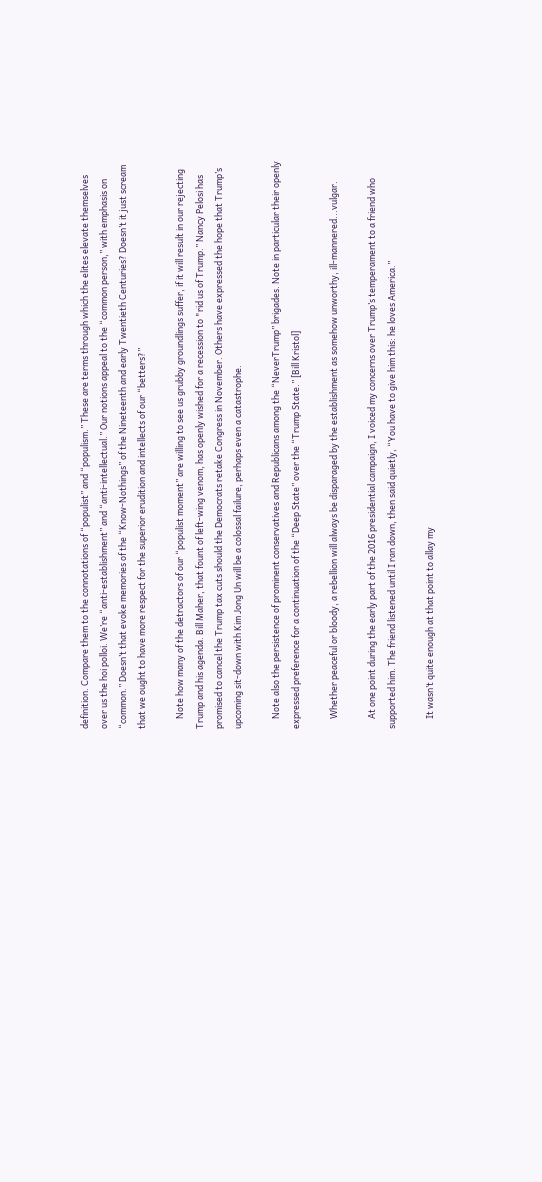definition. Compare them to the connotations of “populist” and “populism.” These are terms through which the elites elevate themselves over us the hoi polloi. We’re “anti-establishment” and “anti-intellectual.” Our notions appeal to the “common person,” with emphasis on “common.” Doesn’t that evoke memories of the “Know-Nothings” of the Nineteenth and early Twentieth Centuries? Doesn’t it just scream that we ought to have more respect for the superior erudition and intellects of our “betters?”

     Note how many of the detractors of our “populist moment” are willing to see us grubby groundlings suffer, if it will result in our rejecting Trump and his agenda. Bill Maher, that fount of left-wing venom, has openly wished for a recession to "rid us of Trump.” Nancy Pelosi has promised to cancel the Trump tax cuts should the Democrats retake Congress in November. Others have expressed the hope that Trump’s upcoming sit-down with Kim Jong Un will be a colossal failure, perhaps even a catastrophe.

     Note also the persistence of prominent conservatives and Republicans among the “NeverTrump” brigades. Note in particular their openly expressed preference for a continuation of the “Deep State” over the “Trump State.” [Bill Kristol]

     Whether peaceful or bloody, a rebellion will always be disparaged by the establishment as somehow unworthy, ill-mannered...vulgar.

     At one point during the early part of the 2016 presidential campaign, I voiced my concerns over Trump’s temperament to a friend who supported him. The friend listened until I ran down, then said quietly, “You have to give him this: he loves America.”

     It wasn’t quite enough at that point to allay my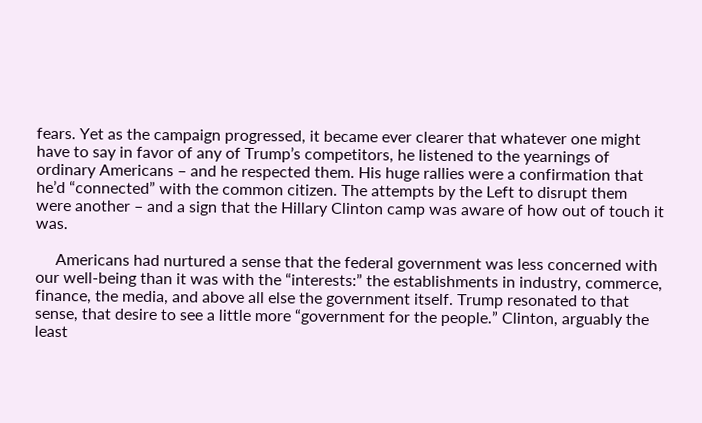fears. Yet as the campaign progressed, it became ever clearer that whatever one might have to say in favor of any of Trump’s competitors, he listened to the yearnings of ordinary Americans – and he respected them. His huge rallies were a confirmation that he’d “connected” with the common citizen. The attempts by the Left to disrupt them were another – and a sign that the Hillary Clinton camp was aware of how out of touch it was.

     Americans had nurtured a sense that the federal government was less concerned with our well-being than it was with the “interests:” the establishments in industry, commerce, finance, the media, and above all else the government itself. Trump resonated to that sense, that desire to see a little more “government for the people.” Clinton, arguably the least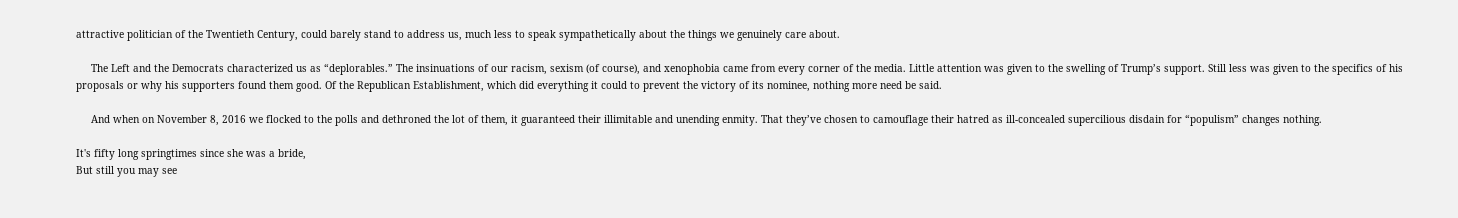attractive politician of the Twentieth Century, could barely stand to address us, much less to speak sympathetically about the things we genuinely care about.

     The Left and the Democrats characterized us as “deplorables.” The insinuations of our racism, sexism (of course), and xenophobia came from every corner of the media. Little attention was given to the swelling of Trump’s support. Still less was given to the specifics of his proposals or why his supporters found them good. Of the Republican Establishment, which did everything it could to prevent the victory of its nominee, nothing more need be said.

     And when on November 8, 2016 we flocked to the polls and dethroned the lot of them, it guaranteed their illimitable and unending enmity. That they’ve chosen to camouflage their hatred as ill-concealed supercilious disdain for “populism” changes nothing.

It's fifty long springtimes since she was a bride,
But still you may see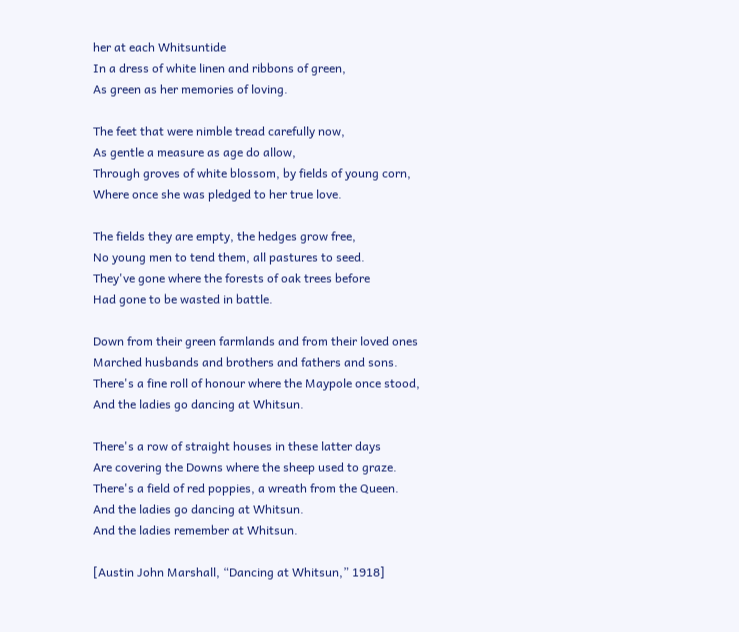her at each Whitsuntide
In a dress of white linen and ribbons of green,
As green as her memories of loving.

The feet that were nimble tread carefully now,
As gentle a measure as age do allow,
Through groves of white blossom, by fields of young corn,
Where once she was pledged to her true love.

The fields they are empty, the hedges grow free,
No young men to tend them, all pastures to seed.
They've gone where the forests of oak trees before
Had gone to be wasted in battle.

Down from their green farmlands and from their loved ones
Marched husbands and brothers and fathers and sons.
There's a fine roll of honour where the Maypole once stood,
And the ladies go dancing at Whitsun.

There's a row of straight houses in these latter days
Are covering the Downs where the sheep used to graze.
There's a field of red poppies, a wreath from the Queen.
And the ladies go dancing at Whitsun.
And the ladies remember at Whitsun.

[Austin John Marshall, “Dancing at Whitsun,” 1918]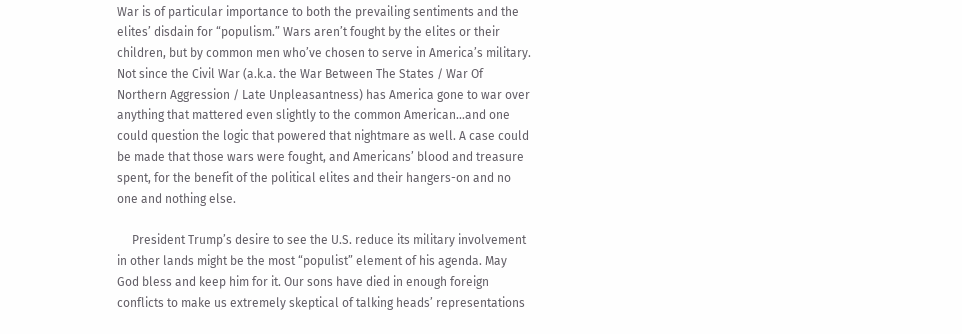War is of particular importance to both the prevailing sentiments and the elites’ disdain for “populism.” Wars aren’t fought by the elites or their children, but by common men who’ve chosen to serve in America’s military. Not since the Civil War (a.k.a. the War Between The States / War Of Northern Aggression / Late Unpleasantness) has America gone to war over anything that mattered even slightly to the common American...and one could question the logic that powered that nightmare as well. A case could be made that those wars were fought, and Americans’ blood and treasure spent, for the benefit of the political elites and their hangers-on and no one and nothing else.

     President Trump’s desire to see the U.S. reduce its military involvement in other lands might be the most “populist” element of his agenda. May God bless and keep him for it. Our sons have died in enough foreign conflicts to make us extremely skeptical of talking heads’ representations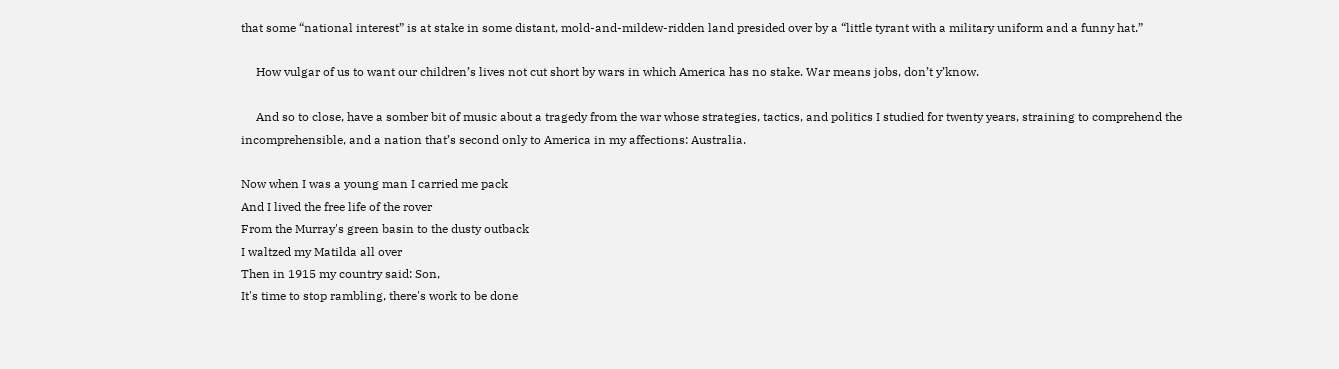that some “national interest” is at stake in some distant, mold-and-mildew-ridden land presided over by a “little tyrant with a military uniform and a funny hat.”

     How vulgar of us to want our children’s lives not cut short by wars in which America has no stake. War means jobs, don’t y’know.

     And so to close, have a somber bit of music about a tragedy from the war whose strategies, tactics, and politics I studied for twenty years, straining to comprehend the incomprehensible, and a nation that’s second only to America in my affections: Australia.

Now when I was a young man I carried me pack
And I lived the free life of the rover
From the Murray's green basin to the dusty outback
I waltzed my Matilda all over
Then in 1915 my country said: Son,
It's time to stop rambling, there's work to be done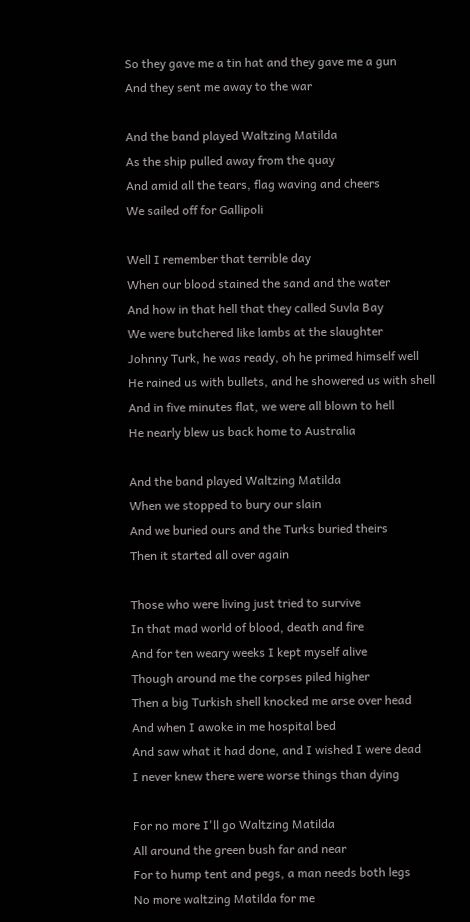So they gave me a tin hat and they gave me a gun
And they sent me away to the war

And the band played Waltzing Matilda
As the ship pulled away from the quay
And amid all the tears, flag waving and cheers
We sailed off for Gallipoli

Well I remember that terrible day
When our blood stained the sand and the water
And how in that hell that they called Suvla Bay
We were butchered like lambs at the slaughter
Johnny Turk, he was ready, oh he primed himself well
He rained us with bullets, and he showered us with shell
And in five minutes flat, we were all blown to hell
He nearly blew us back home to Australia

And the band played Waltzing Matilda
When we stopped to bury our slain
And we buried ours and the Turks buried theirs
Then it started all over again

Those who were living just tried to survive
In that mad world of blood, death and fire
And for ten weary weeks I kept myself alive
Though around me the corpses piled higher
Then a big Turkish shell knocked me arse over head
And when I awoke in me hospital bed
And saw what it had done, and I wished I were dead
I never knew there were worse things than dying

For no more I'll go Waltzing Matilda
All around the green bush far and near
For to hump tent and pegs, a man needs both legs
No more waltzing Matilda for me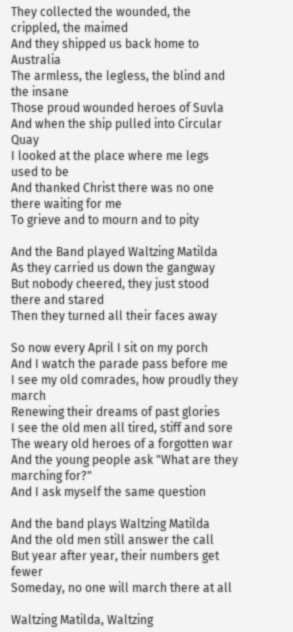They collected the wounded, the crippled, the maimed
And they shipped us back home to Australia
The armless, the legless, the blind and the insane
Those proud wounded heroes of Suvla
And when the ship pulled into Circular Quay
I looked at the place where me legs used to be
And thanked Christ there was no one there waiting for me
To grieve and to mourn and to pity

And the Band played Waltzing Matilda
As they carried us down the gangway
But nobody cheered, they just stood there and stared
Then they turned all their faces away

So now every April I sit on my porch
And I watch the parade pass before me
I see my old comrades, how proudly they march
Renewing their dreams of past glories
I see the old men all tired, stiff and sore
The weary old heroes of a forgotten war
And the young people ask "What are they marching for?"
And I ask myself the same question

And the band plays Waltzing Matilda
And the old men still answer the call
But year after year, their numbers get fewer
Someday, no one will march there at all

Waltzing Matilda, Waltzing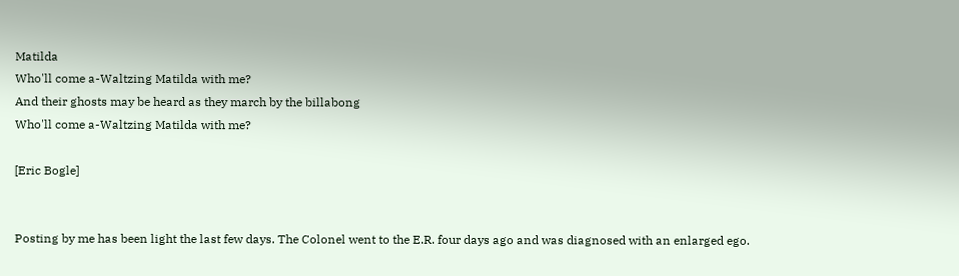Matilda
Who'll come a-Waltzing Matilda with me?
And their ghosts may be heard as they march by the billabong
Who'll come a-Waltzing Matilda with me?

[Eric Bogle]


Posting by me has been light the last few days. The Colonel went to the E.R. four days ago and was diagnosed with an enlarged ego.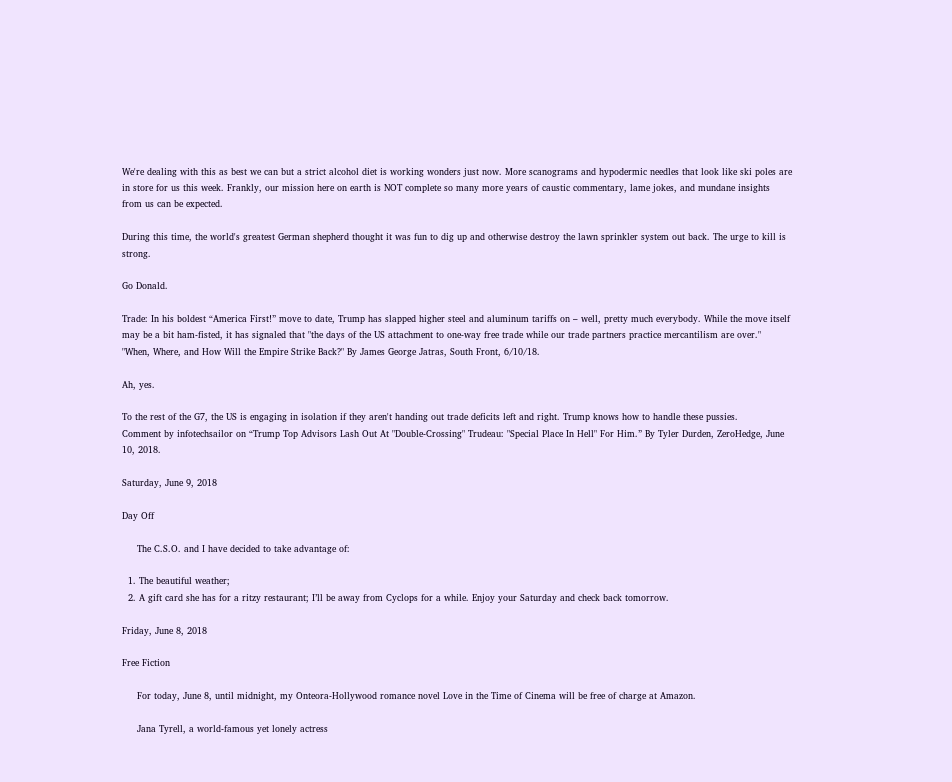We're dealing with this as best we can but a strict alcohol diet is working wonders just now. More scanograms and hypodermic needles that look like ski poles are in store for us this week. Frankly, our mission here on earth is NOT complete so many more years of caustic commentary, lame jokes, and mundane insights from us can be expected.

During this time, the world's greatest German shepherd thought it was fun to dig up and otherwise destroy the lawn sprinkler system out back. The urge to kill is strong.

Go Donald.

Trade: In his boldest “America First!” move to date, Trump has slapped higher steel and aluminum tariffs on – well, pretty much everybody. While the move itself may be a bit ham-fisted, it has signaled that "the days of the US attachment to one-way free trade while our trade partners practice mercantilism are over."
"When, Where, and How Will the Empire Strike Back?" By James George Jatras, South Front, 6/10/18.

Ah, yes.

To the rest of the G7, the US is engaging in isolation if they aren't handing out trade deficits left and right. Trump knows how to handle these pussies.
Comment by infotechsailor on “Trump Top Advisors Lash Out At "Double-Crossing" Trudeau: "Special Place In Hell" For Him.” By Tyler Durden, ZeroHedge, June 10, 2018.

Saturday, June 9, 2018

Day Off

     The C.S.O. and I have decided to take advantage of:

  1. The beautiful weather;
  2. A gift card she has for a ritzy restaurant; I’ll be away from Cyclops for a while. Enjoy your Saturday and check back tomorrow.

Friday, June 8, 2018

Free Fiction

     For today, June 8, until midnight, my Onteora-Hollywood romance novel Love in the Time of Cinema will be free of charge at Amazon.

     Jana Tyrell, a world-famous yet lonely actress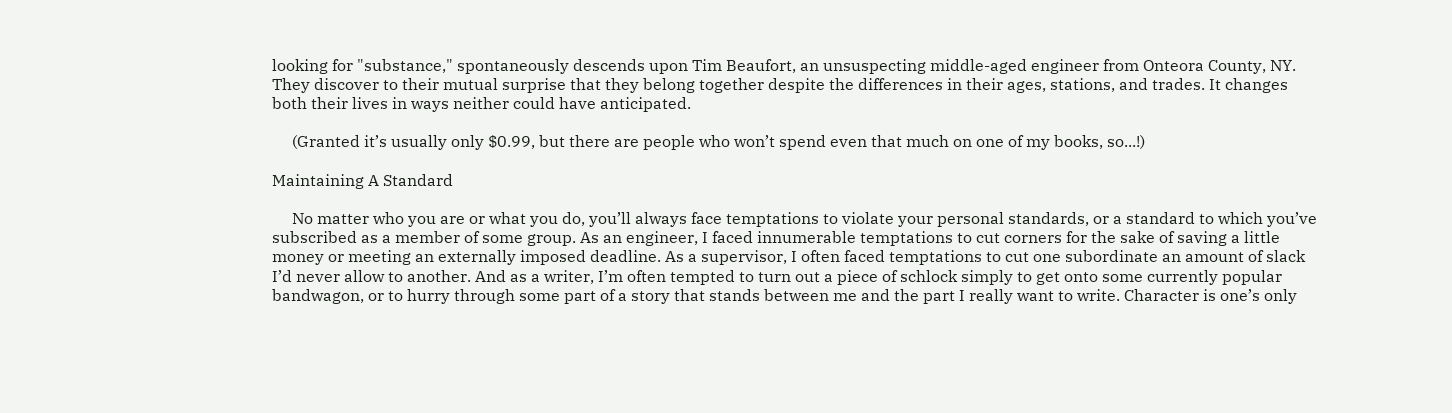looking for "substance," spontaneously descends upon Tim Beaufort, an unsuspecting middle-aged engineer from Onteora County, NY. They discover to their mutual surprise that they belong together despite the differences in their ages, stations, and trades. It changes both their lives in ways neither could have anticipated.

     (Granted it’s usually only $0.99, but there are people who won’t spend even that much on one of my books, so...!)

Maintaining A Standard

     No matter who you are or what you do, you’ll always face temptations to violate your personal standards, or a standard to which you’ve subscribed as a member of some group. As an engineer, I faced innumerable temptations to cut corners for the sake of saving a little money or meeting an externally imposed deadline. As a supervisor, I often faced temptations to cut one subordinate an amount of slack I’d never allow to another. And as a writer, I’m often tempted to turn out a piece of schlock simply to get onto some currently popular bandwagon, or to hurry through some part of a story that stands between me and the part I really want to write. Character is one’s only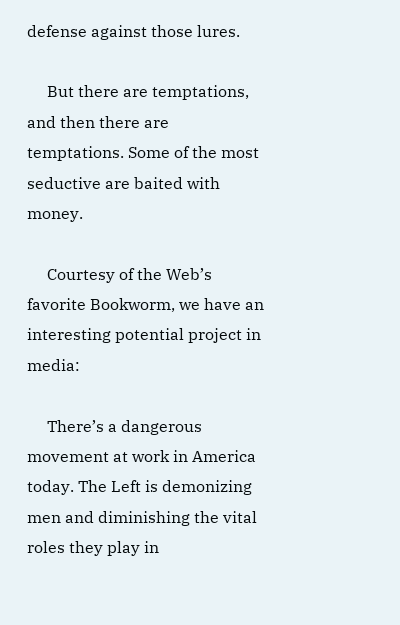defense against those lures.

     But there are temptations, and then there are temptations. Some of the most seductive are baited with money.

     Courtesy of the Web’s favorite Bookworm, we have an interesting potential project in media:

     There’s a dangerous movement at work in America today. The Left is demonizing men and diminishing the vital roles they play in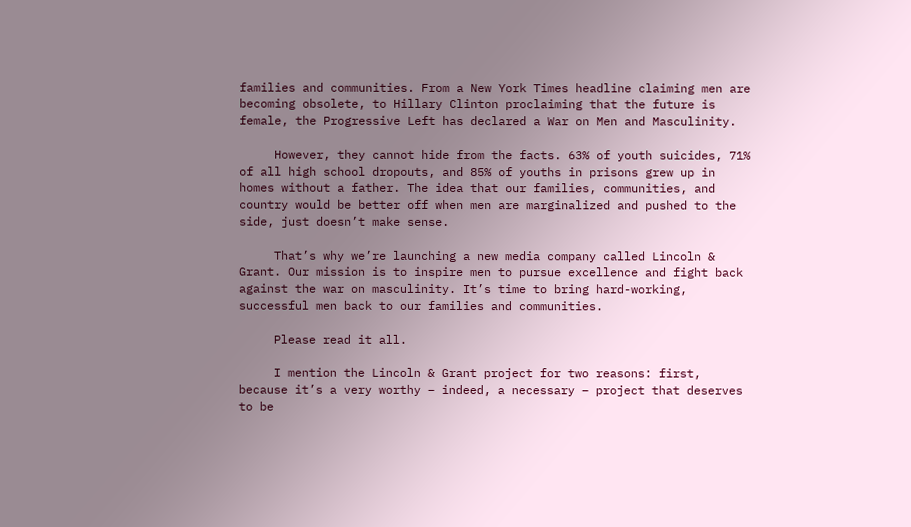families and communities. From a New York Times headline claiming men are becoming obsolete, to Hillary Clinton proclaiming that the future is female, the Progressive Left has declared a War on Men and Masculinity.

     However, they cannot hide from the facts. 63% of youth suicides, 71% of all high school dropouts, and 85% of youths in prisons grew up in homes without a father. The idea that our families, communities, and country would be better off when men are marginalized and pushed to the side, just doesn’t make sense.

     That’s why we’re launching a new media company called Lincoln & Grant. Our mission is to inspire men to pursue excellence and fight back against the war on masculinity. It’s time to bring hard-working, successful men back to our families and communities.

     Please read it all.

     I mention the Lincoln & Grant project for two reasons: first, because it’s a very worthy – indeed, a necessary – project that deserves to be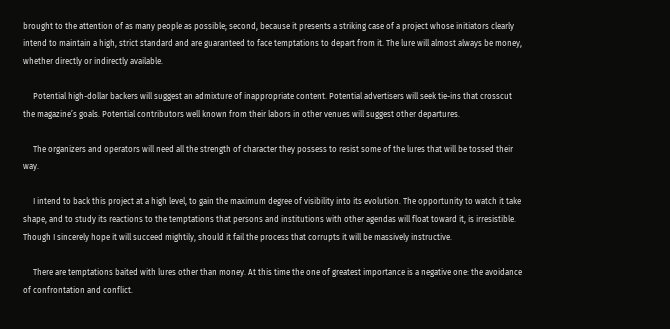brought to the attention of as many people as possible; second, because it presents a striking case of a project whose initiators clearly intend to maintain a high, strict standard and are guaranteed to face temptations to depart from it. The lure will almost always be money, whether directly or indirectly available.

     Potential high-dollar backers will suggest an admixture of inappropriate content. Potential advertisers will seek tie-ins that crosscut the magazine’s goals. Potential contributors well known from their labors in other venues will suggest other departures.

     The organizers and operators will need all the strength of character they possess to resist some of the lures that will be tossed their way.

     I intend to back this project at a high level, to gain the maximum degree of visibility into its evolution. The opportunity to watch it take shape, and to study its reactions to the temptations that persons and institutions with other agendas will float toward it, is irresistible. Though I sincerely hope it will succeed mightily, should it fail the process that corrupts it will be massively instructive.

     There are temptations baited with lures other than money. At this time the one of greatest importance is a negative one: the avoidance of confrontation and conflict.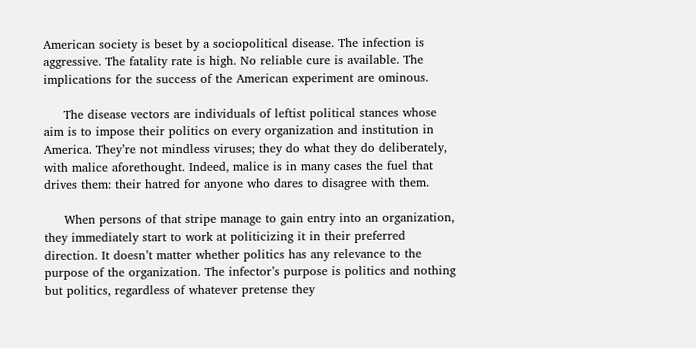American society is beset by a sociopolitical disease. The infection is aggressive. The fatality rate is high. No reliable cure is available. The implications for the success of the American experiment are ominous.

     The disease vectors are individuals of leftist political stances whose aim is to impose their politics on every organization and institution in America. They’re not mindless viruses; they do what they do deliberately, with malice aforethought. Indeed, malice is in many cases the fuel that drives them: their hatred for anyone who dares to disagree with them.

     When persons of that stripe manage to gain entry into an organization, they immediately start to work at politicizing it in their preferred direction. It doesn’t matter whether politics has any relevance to the purpose of the organization. The infector’s purpose is politics and nothing but politics, regardless of whatever pretense they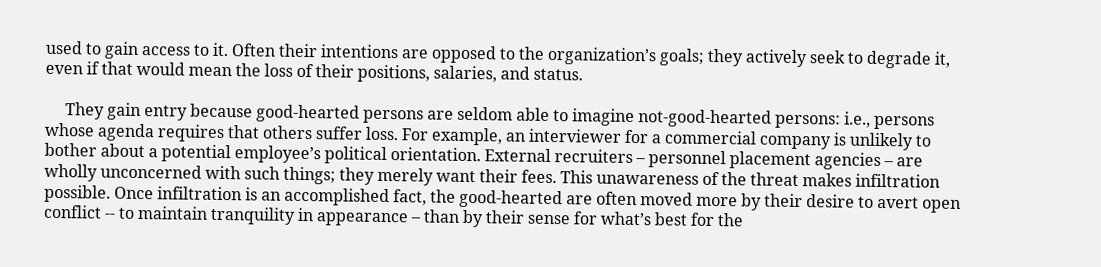used to gain access to it. Often their intentions are opposed to the organization’s goals; they actively seek to degrade it, even if that would mean the loss of their positions, salaries, and status.

     They gain entry because good-hearted persons are seldom able to imagine not-good-hearted persons: i.e., persons whose agenda requires that others suffer loss. For example, an interviewer for a commercial company is unlikely to bother about a potential employee’s political orientation. External recruiters – personnel placement agencies – are wholly unconcerned with such things; they merely want their fees. This unawareness of the threat makes infiltration possible. Once infiltration is an accomplished fact, the good-hearted are often moved more by their desire to avert open conflict -- to maintain tranquility in appearance – than by their sense for what’s best for the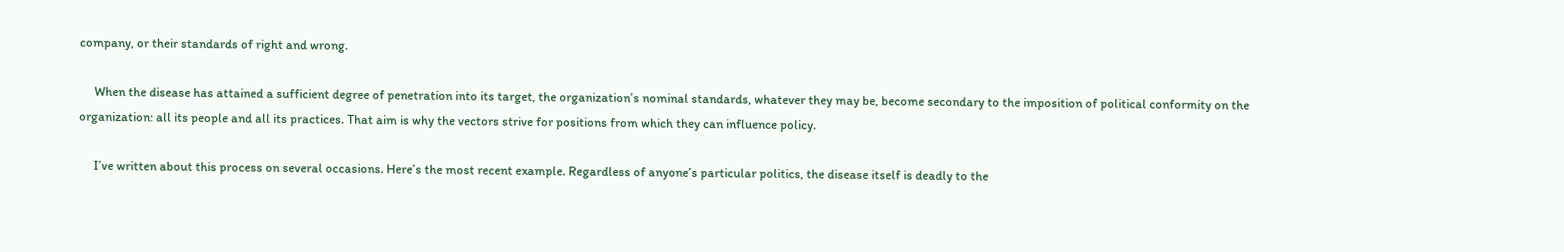company, or their standards of right and wrong.

     When the disease has attained a sufficient degree of penetration into its target, the organization’s nominal standards, whatever they may be, become secondary to the imposition of political conformity on the organization: all its people and all its practices. That aim is why the vectors strive for positions from which they can influence policy.

     I’ve written about this process on several occasions. Here’s the most recent example. Regardless of anyone’s particular politics, the disease itself is deadly to the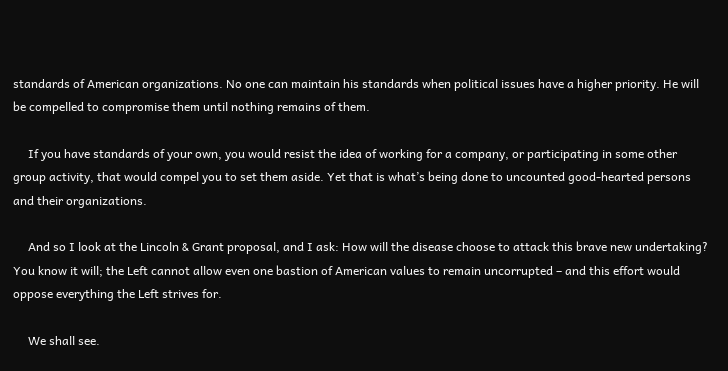standards of American organizations. No one can maintain his standards when political issues have a higher priority. He will be compelled to compromise them until nothing remains of them.

     If you have standards of your own, you would resist the idea of working for a company, or participating in some other group activity, that would compel you to set them aside. Yet that is what’s being done to uncounted good-hearted persons and their organizations.

     And so I look at the Lincoln & Grant proposal, and I ask: How will the disease choose to attack this brave new undertaking? You know it will; the Left cannot allow even one bastion of American values to remain uncorrupted – and this effort would oppose everything the Left strives for.

     We shall see.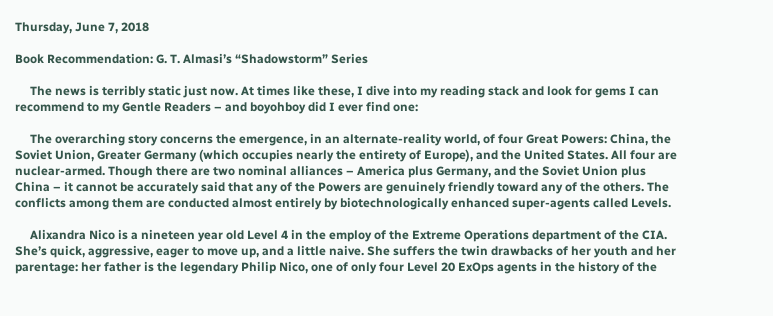Thursday, June 7, 2018

Book Recommendation: G. T. Almasi’s “Shadowstorm” Series

     The news is terribly static just now. At times like these, I dive into my reading stack and look for gems I can recommend to my Gentle Readers – and boyohboy did I ever find one:

     The overarching story concerns the emergence, in an alternate-reality world, of four Great Powers: China, the Soviet Union, Greater Germany (which occupies nearly the entirety of Europe), and the United States. All four are nuclear-armed. Though there are two nominal alliances – America plus Germany, and the Soviet Union plus China – it cannot be accurately said that any of the Powers are genuinely friendly toward any of the others. The conflicts among them are conducted almost entirely by biotechnologically enhanced super-agents called Levels.

     Alixandra Nico is a nineteen year old Level 4 in the employ of the Extreme Operations department of the CIA. She’s quick, aggressive, eager to move up, and a little naive. She suffers the twin drawbacks of her youth and her parentage: her father is the legendary Philip Nico, one of only four Level 20 ExOps agents in the history of the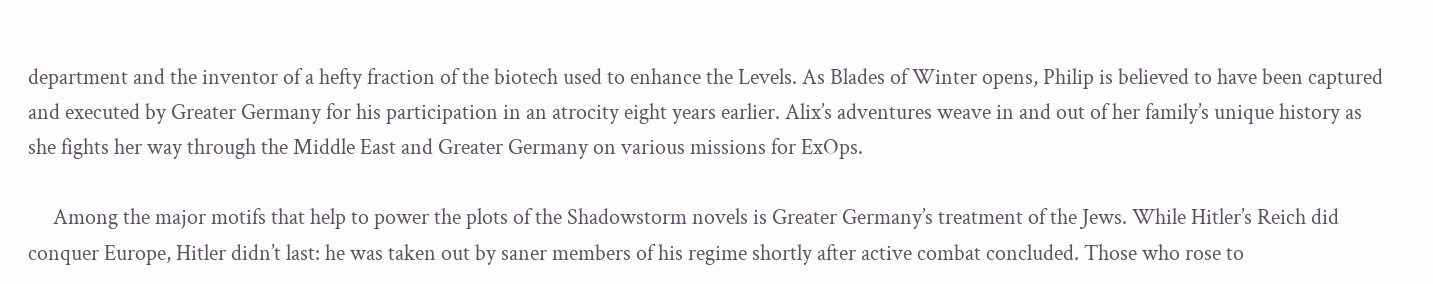department and the inventor of a hefty fraction of the biotech used to enhance the Levels. As Blades of Winter opens, Philip is believed to have been captured and executed by Greater Germany for his participation in an atrocity eight years earlier. Alix’s adventures weave in and out of her family’s unique history as she fights her way through the Middle East and Greater Germany on various missions for ExOps.

     Among the major motifs that help to power the plots of the Shadowstorm novels is Greater Germany’s treatment of the Jews. While Hitler’s Reich did conquer Europe, Hitler didn’t last: he was taken out by saner members of his regime shortly after active combat concluded. Those who rose to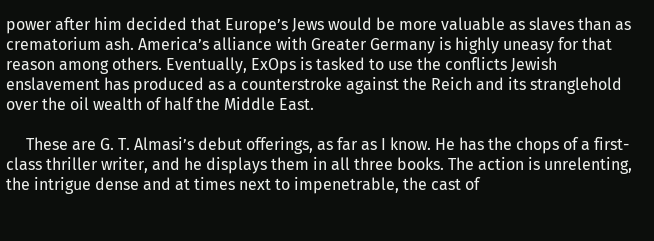power after him decided that Europe’s Jews would be more valuable as slaves than as crematorium ash. America’s alliance with Greater Germany is highly uneasy for that reason among others. Eventually, ExOps is tasked to use the conflicts Jewish enslavement has produced as a counterstroke against the Reich and its stranglehold over the oil wealth of half the Middle East.

     These are G. T. Almasi’s debut offerings, as far as I know. He has the chops of a first-class thriller writer, and he displays them in all three books. The action is unrelenting, the intrigue dense and at times next to impenetrable, the cast of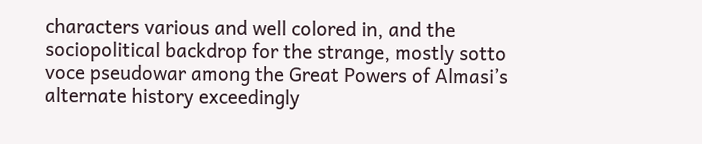characters various and well colored in, and the sociopolitical backdrop for the strange, mostly sotto voce pseudowar among the Great Powers of Almasi’s alternate history exceedingly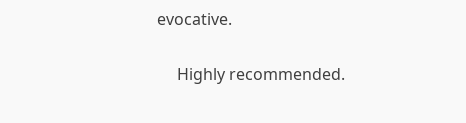evocative.

     Highly recommended.